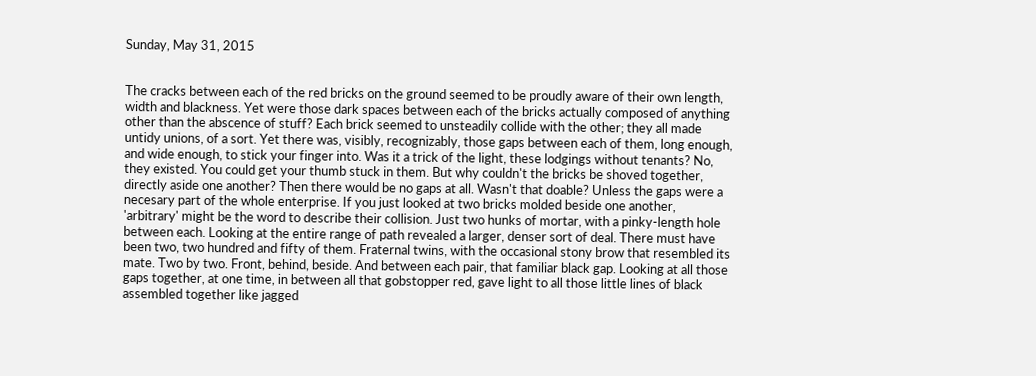Sunday, May 31, 2015


The cracks between each of the red bricks on the ground seemed to be proudly aware of their own length, width and blackness. Yet were those dark spaces between each of the bricks actually composed of anything other than the abscence of stuff? Each brick seemed to unsteadily collide with the other; they all made untidy unions, of a sort. Yet there was, visibly, recognizably, those gaps between each of them, long enough, and wide enough, to stick your finger into. Was it a trick of the light, these lodgings without tenants? No, they existed. You could get your thumb stuck in them. But why couldn't the bricks be shoved together, directly aside one another? Then there would be no gaps at all. Wasn't that doable? Unless the gaps were a necesary part of the whole enterprise. If you just looked at two bricks molded beside one another, 'arbitrary' might be the word to describe their collision. Just two hunks of mortar, with a pinky-length hole between each. Looking at the entire range of path revealed a larger, denser sort of deal. There must have been two, two hundred and fifty of them. Fraternal twins, with the occasional stony brow that resembled its mate. Two by two. Front, behind, beside. And between each pair, that familiar black gap. Looking at all those gaps together, at one time, in between all that gobstopper red, gave light to all those little lines of black assembled together like jagged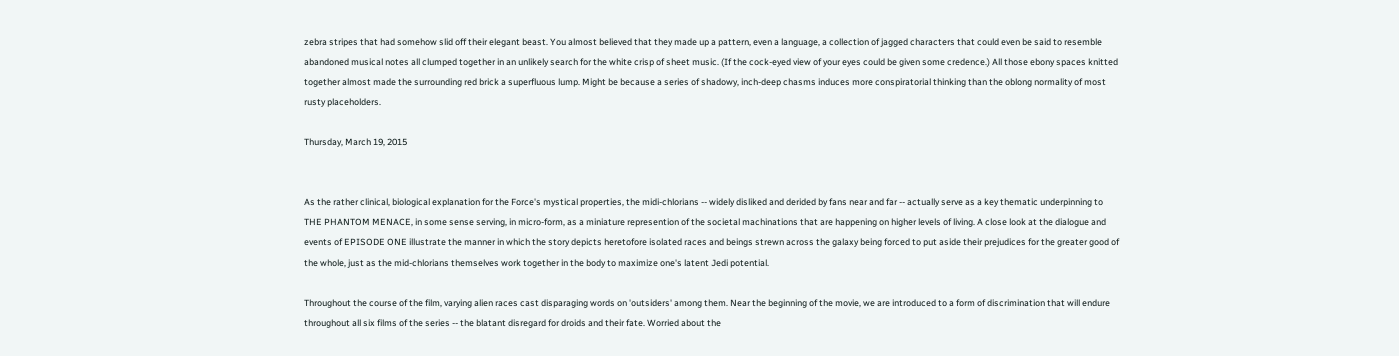zebra stripes that had somehow slid off their elegant beast. You almost believed that they made up a pattern, even a language, a collection of jagged characters that could even be said to resemble abandoned musical notes all clumped together in an unlikely search for the white crisp of sheet music. (If the cock-eyed view of your eyes could be given some credence.) All those ebony spaces knitted together almost made the surrounding red brick a superfluous lump. Might be because a series of shadowy, inch-deep chasms induces more conspiratorial thinking than the oblong normality of most rusty placeholders.

Thursday, March 19, 2015


As the rather clinical, biological explanation for the Force's mystical properties, the midi-chlorians -- widely disliked and derided by fans near and far -- actually serve as a key thematic underpinning to THE PHANTOM MENACE, in some sense serving, in micro-form, as a miniature represention of the societal machinations that are happening on higher levels of living. A close look at the dialogue and events of EPISODE ONE illustrate the manner in which the story depicts heretofore isolated races and beings strewn across the galaxy being forced to put aside their prejudices for the greater good of the whole, just as the mid-chlorians themselves work together in the body to maximize one's latent Jedi potential.

Throughout the course of the film, varying alien races cast disparaging words on 'outsiders' among them. Near the beginning of the movie, we are introduced to a form of discrimination that will endure throughout all six films of the series -- the blatant disregard for droids and their fate. Worried about the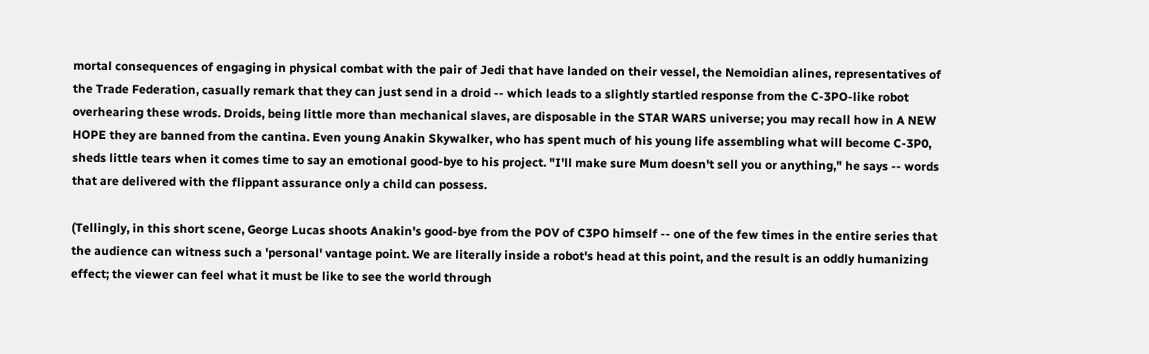mortal consequences of engaging in physical combat with the pair of Jedi that have landed on their vessel, the Nemoidian alines, representatives of the Trade Federation, casually remark that they can just send in a droid -- which leads to a slightly startled response from the C-3PO-like robot overhearing these wrods. Droids, being little more than mechanical slaves, are disposable in the STAR WARS universe; you may recall how in A NEW HOPE they are banned from the cantina. Even young Anakin Skywalker, who has spent much of his young life assembling what will become C-3P0, sheds little tears when it comes time to say an emotional good-bye to his project. "I'll make sure Mum doesn't sell you or anything," he says -- words that are delivered with the flippant assurance only a child can possess.

(Tellingly, in this short scene, George Lucas shoots Anakin's good-bye from the POV of C3PO himself -- one of the few times in the entire series that the audience can witness such a 'personal' vantage point. We are literally inside a robot's head at this point, and the result is an oddly humanizing effect; the viewer can feel what it must be like to see the world through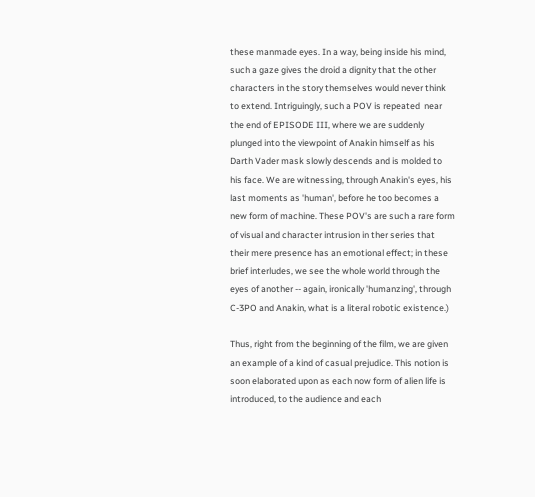these manmade eyes. In a way, being inside his mind, such a gaze gives the droid a dignity that the other characters in the story themselves would never think to extend. Intriguingly, such a POV is repeated  near the end of EPISODE III, where we are suddenly plunged into the viewpoint of Anakin himself as his Darth Vader mask slowly descends and is molded to his face. We are witnessing, through Anakin's eyes, his last moments as 'human', before he too becomes a new form of machine. These POV's are such a rare form of visual and character intrusion in ther series that their mere presence has an emotional effect; in these brief interludes, we see the whole world through the eyes of another -- again, ironically 'humanzing', through C-3PO and Anakin, what is a literal robotic existence.)

Thus, right from the beginning of the film, we are given an example of a kind of casual prejudice. This notion is soon elaborated upon as each now form of alien life is introduced, to the audience and each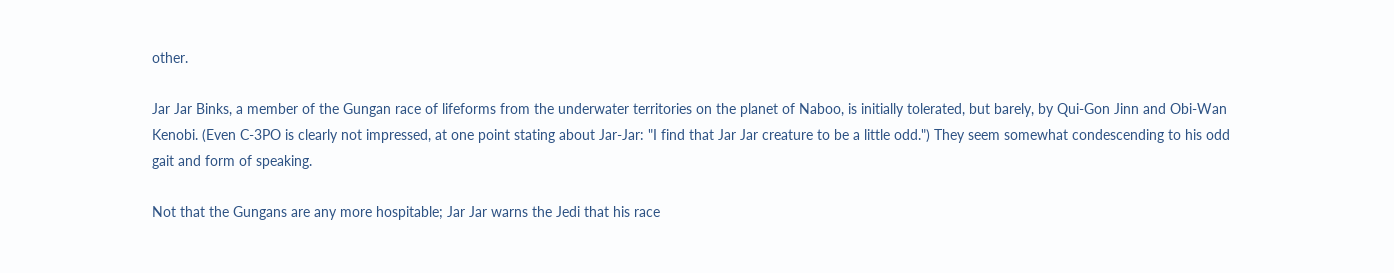other.

Jar Jar Binks, a member of the Gungan race of lifeforms from the underwater territories on the planet of Naboo, is initially tolerated, but barely, by Qui-Gon Jinn and Obi-Wan Kenobi. (Even C-3PO is clearly not impressed, at one point stating about Jar-Jar: "I find that Jar Jar creature to be a little odd.") They seem somewhat condescending to his odd gait and form of speaking.

Not that the Gungans are any more hospitable; Jar Jar warns the Jedi that his race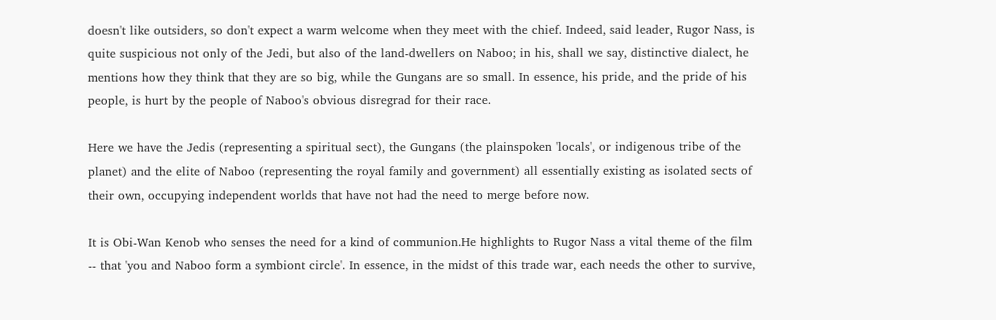doesn't like outsiders, so don't expect a warm welcome when they meet with the chief. Indeed, said leader, Rugor Nass, is quite suspicious not only of the Jedi, but also of the land-dwellers on Naboo; in his, shall we say, distinctive dialect, he mentions how they think that they are so big, while the Gungans are so small. In essence, his pride, and the pride of his people, is hurt by the people of Naboo's obvious disregrad for their race.

Here we have the Jedis (representing a spiritual sect), the Gungans (the plainspoken 'locals', or indigenous tribe of the planet) and the elite of Naboo (representing the royal family and government) all essentially existing as isolated sects of their own, occupying independent worlds that have not had the need to merge before now.

It is Obi-Wan Kenob who senses the need for a kind of communion.He highlights to Rugor Nass a vital theme of the film -- that 'you and Naboo form a symbiont circle'. In essence, in the midst of this trade war, each needs the other to survive,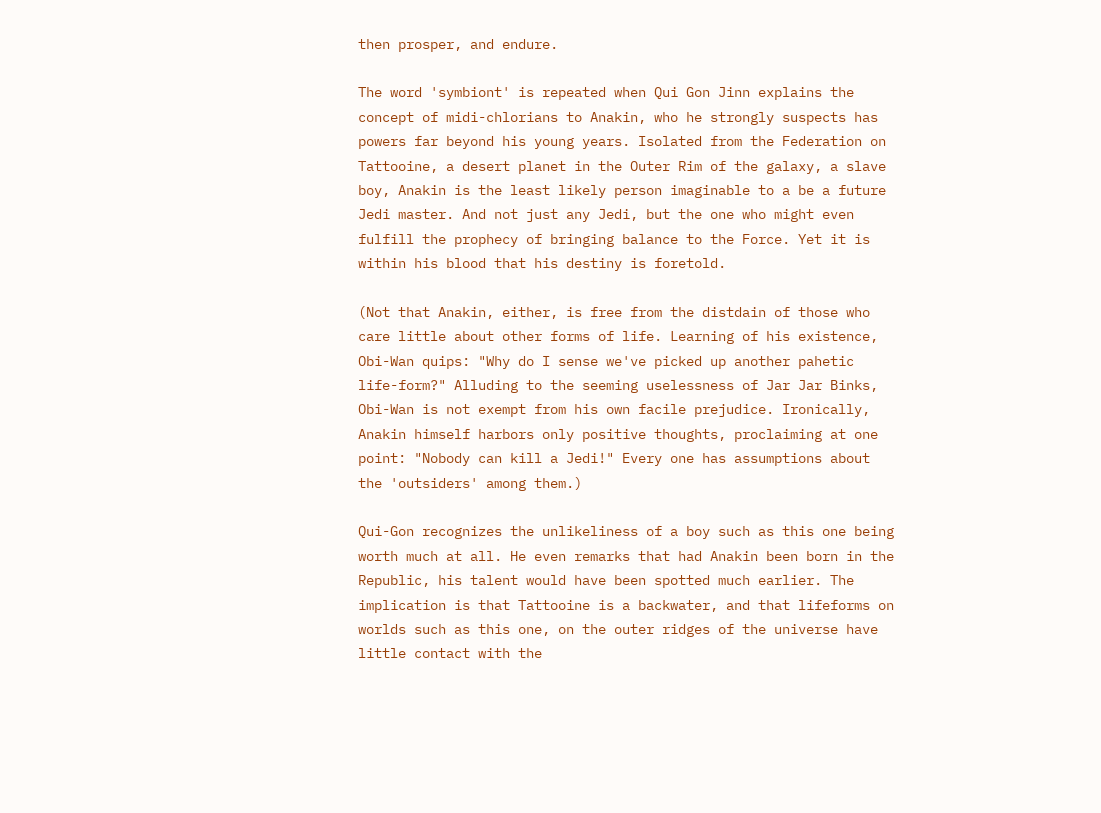then prosper, and endure.

The word 'symbiont' is repeated when Qui Gon Jinn explains the concept of midi-chlorians to Anakin, who he strongly suspects has powers far beyond his young years. Isolated from the Federation on Tattooine, a desert planet in the Outer Rim of the galaxy, a slave boy, Anakin is the least likely person imaginable to a be a future Jedi master. And not just any Jedi, but the one who might even fulfill the prophecy of bringing balance to the Force. Yet it is within his blood that his destiny is foretold.

(Not that Anakin, either, is free from the distdain of those who care little about other forms of life. Learning of his existence, Obi-Wan quips: "Why do I sense we've picked up another pahetic life-form?" Alluding to the seeming uselessness of Jar Jar Binks, Obi-Wan is not exempt from his own facile prejudice. Ironically, Anakin himself harbors only positive thoughts, proclaiming at one point: "Nobody can kill a Jedi!" Every one has assumptions about the 'outsiders' among them.)

Qui-Gon recognizes the unlikeliness of a boy such as this one being worth much at all. He even remarks that had Anakin been born in the Republic, his talent would have been spotted much earlier. The implication is that Tattooine is a backwater, and that lifeforms on worlds such as this one, on the outer ridges of the universe have little contact with the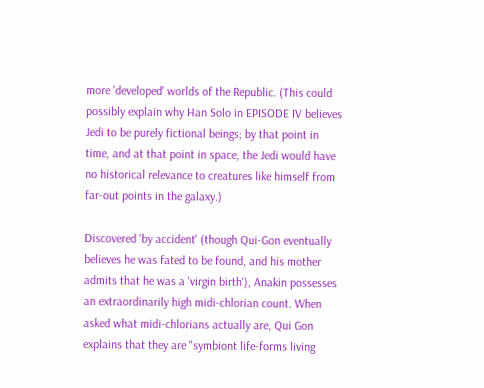more 'developed' worlds of the Republic. (This could possibly explain why Han Solo in EPISODE IV believes Jedi to be purely fictional beings; by that point in time, and at that point in space, the Jedi would have no historical relevance to creatures like himself from far-out points in the galaxy.)

Discovered 'by accident' (though Qui-Gon eventually believes he was fated to be found, and his mother admits that he was a 'virgin birth'), Anakin possesses an extraordinarily high midi-chlorian count. When asked what midi-chlorians actually are, Qui Gon explains that they are "symbiont life-forms living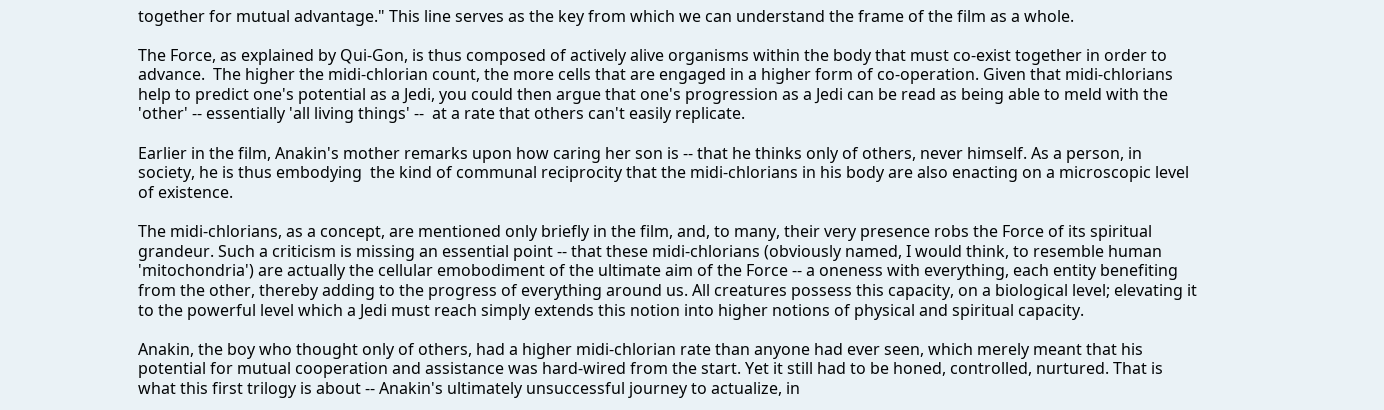together for mutual advantage." This line serves as the key from which we can understand the frame of the film as a whole.

The Force, as explained by Qui-Gon, is thus composed of actively alive organisms within the body that must co-exist together in order to advance.  The higher the midi-chlorian count, the more cells that are engaged in a higher form of co-operation. Given that midi-chlorians help to predict one's potential as a Jedi, you could then argue that one's progression as a Jedi can be read as being able to meld with the 'other' -- essentially 'all living things' --  at a rate that others can't easily replicate.

Earlier in the film, Anakin's mother remarks upon how caring her son is -- that he thinks only of others, never himself. As a person, in society, he is thus embodying  the kind of communal reciprocity that the midi-chlorians in his body are also enacting on a microscopic level of existence.

The midi-chlorians, as a concept, are mentioned only briefly in the film, and, to many, their very presence robs the Force of its spiritual grandeur. Such a criticism is missing an essential point -- that these midi-chlorians (obviously named, I would think, to resemble human 'mitochondria') are actually the cellular emobodiment of the ultimate aim of the Force -- a oneness with everything, each entity benefiting from the other, thereby adding to the progress of everything around us. All creatures possess this capacity, on a biological level; elevating it to the powerful level which a Jedi must reach simply extends this notion into higher notions of physical and spiritual capacity.

Anakin, the boy who thought only of others, had a higher midi-chlorian rate than anyone had ever seen, which merely meant that his potential for mutual cooperation and assistance was hard-wired from the start. Yet it still had to be honed, controlled, nurtured. That is what this first trilogy is about -- Anakin's ultimately unsuccessful journey to actualize, in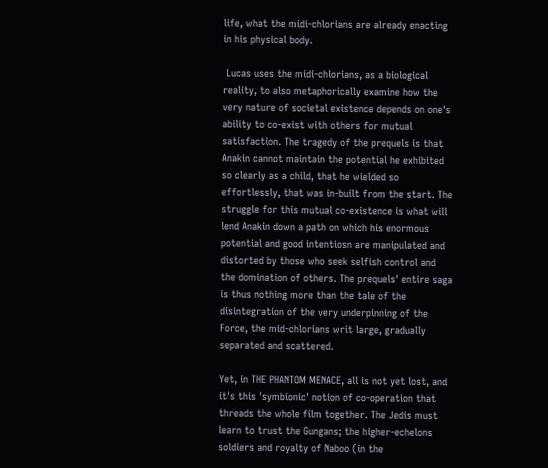life, what the midi-chlorians are already enacting in his physical body.

 Lucas uses the midi-chlorians, as a biological reality, to also metaphorically examine how the very nature of societal existence depends on one's ability to co-exist with others for mutual satisfaction. The tragedy of the prequels is that Anakin cannot maintain the potential he exhibited so clearly as a child, that he wielded so effortlessly, that was in-built from the start. The struggle for this mutual co-existence is what will lend Anakin down a path on which his enormous potential and good intentiosn are manipulated and distorted by those who seek selfish control and the domination of others. The prequels' entire saga is thus nothing more than the tale of the disintegration of the very underpinning of the Force, the mid-chlorians writ large, gradually separated and scattered.

Yet, in THE PHANTOM MENACE, all is not yet lost, and it's this 'symbionic' notion of co-operation that threads the whole film together. The Jedis must learn to trust the Gungans; the higher-echelons soldiers and royalty of Naboo (in the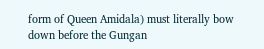form of Queen Amidala) must literally bow down before the Gungan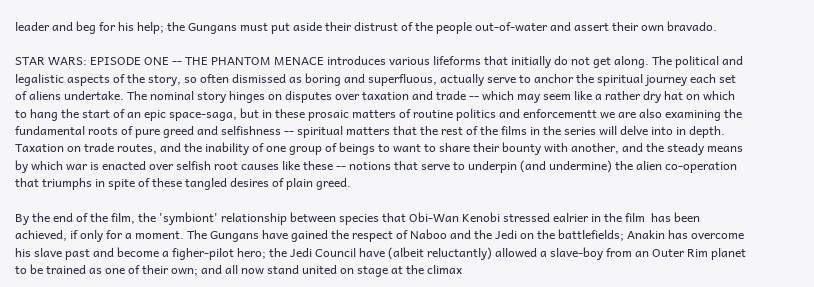leader and beg for his help; the Gungans must put aside their distrust of the people out-of-water and assert their own bravado.

STAR WARS: EPISODE ONE -- THE PHANTOM MENACE introduces various lifeforms that initially do not get along. The political and legalistic aspects of the story, so often dismissed as boring and superfluous, actually serve to anchor the spiritual journey each set of aliens undertake. The nominal story hinges on disputes over taxation and trade -- which may seem like a rather dry hat on which to hang the start of an epic space-saga, but in these prosaic matters of routine politics and enforcementt we are also examining the fundamental roots of pure greed and selfishness -- spiritual matters that the rest of the films in the series will delve into in depth. Taxation on trade routes, and the inability of one group of beings to want to share their bounty with another, and the steady means by which war is enacted over selfish root causes like these -- notions that serve to underpin (and undermine) the alien co-operation that triumphs in spite of these tangled desires of plain greed.

By the end of the film, the 'symbiont' relationship between species that Obi-Wan Kenobi stressed ealrier in the film  has been achieved, if only for a moment. The Gungans have gained the respect of Naboo and the Jedi on the battlefields; Anakin has overcome his slave past and become a figher-pilot hero; the Jedi Council have (albeit reluctantly) allowed a slave-boy from an Outer Rim planet to be trained as one of their own; and all now stand united on stage at the climax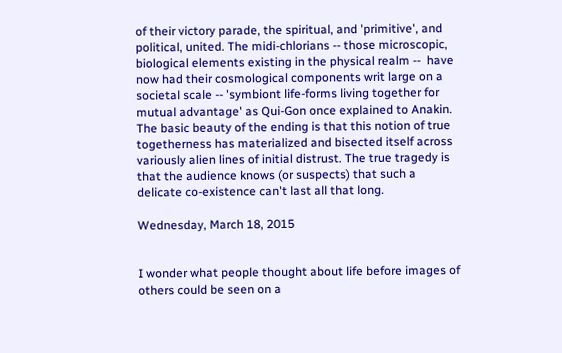of their victory parade, the spiritual, and 'primitive', and political, united. The midi-chlorians -- those microscopic, biological elements existing in the physical realm --  have now had their cosmological components writ large on a societal scale -- 'symbiont life-forms living together for mutual advantage' as Qui-Gon once explained to Anakin. The basic beauty of the ending is that this notion of true togetherness has materialized and bisected itself across variously alien lines of initial distrust. The true tragedy is that the audience knows (or suspects) that such a delicate co-existence can't last all that long.

Wednesday, March 18, 2015


I wonder what people thought about life before images of others could be seen on a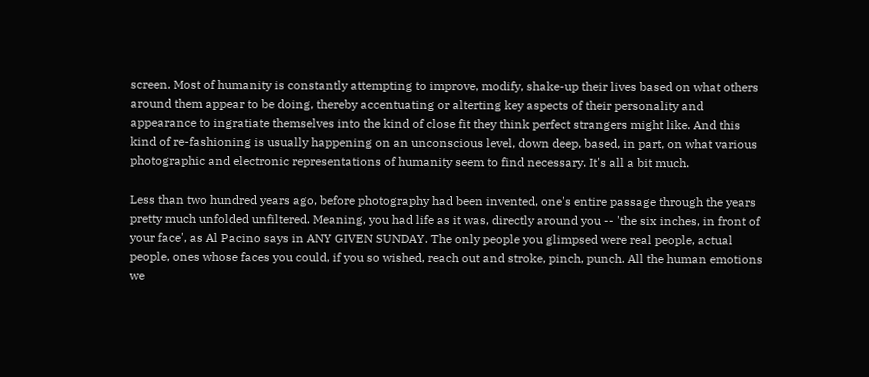screen. Most of humanity is constantly attempting to improve, modify, shake-up their lives based on what others around them appear to be doing, thereby accentuating or alterting key aspects of their personality and appearance to ingratiate themselves into the kind of close fit they think perfect strangers might like. And this kind of re-fashioning is usually happening on an unconscious level, down deep, based, in part, on what various photographic and electronic representations of humanity seem to find necessary. It's all a bit much.

Less than two hundred years ago, before photography had been invented, one's entire passage through the years pretty much unfolded unfiltered. Meaning, you had life as it was, directly around you -- 'the six inches, in front of your face', as Al Pacino says in ANY GIVEN SUNDAY. The only people you glimpsed were real people, actual people, ones whose faces you could, if you so wished, reach out and stroke, pinch, punch. All the human emotions we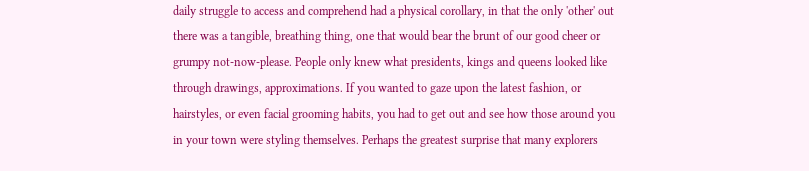daily struggle to access and comprehend had a physical corollary, in that the only 'other' out there was a tangible, breathing thing, one that would bear the brunt of our good cheer or grumpy not-now-please. People only knew what presidents, kings and queens looked like through drawings, approximations. If you wanted to gaze upon the latest fashion, or hairstyles, or even facial grooming habits, you had to get out and see how those around you in your town were styling themselves. Perhaps the greatest surprise that many explorers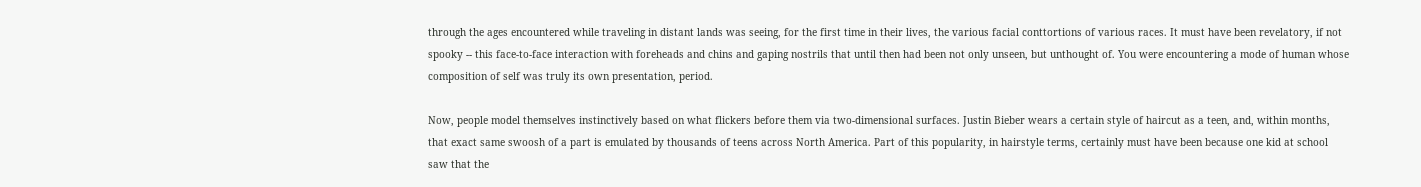through the ages encountered while traveling in distant lands was seeing, for the first time in their lives, the various facial conttortions of various races. It must have been revelatory, if not spooky -- this face-to-face interaction with foreheads and chins and gaping nostrils that until then had been not only unseen, but unthought of. You were encountering a mode of human whose composition of self was truly its own presentation, period.

Now, people model themselves instinctively based on what flickers before them via two-dimensional surfaces. Justin Bieber wears a certain style of haircut as a teen, and, within months, that exact same swoosh of a part is emulated by thousands of teens across North America. Part of this popularity, in hairstyle terms, certainly must have been because one kid at school saw that the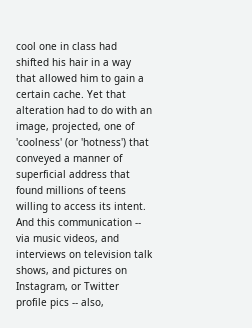cool one in class had shifted his hair in a way that allowed him to gain a certain cache. Yet that alteration had to do with an image, projected, one of 'coolness' (or 'hotness') that conveyed a manner of superficial address that found millions of teens willing to access its intent. And this communication -- via music videos, and interviews on television talk shows, and pictures on Instagram, or Twitter profile pics -- also,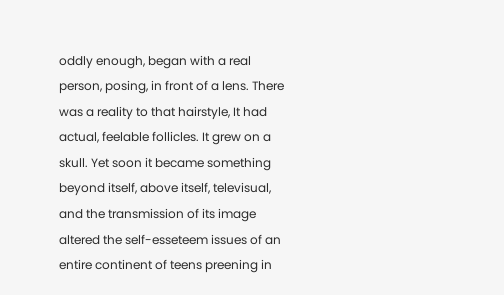oddly enough, began with a real person, posing, in front of a lens. There was a reality to that hairstyle, It had actual, feelable follicles. It grew on a skull. Yet soon it became something beyond itself, above itself, televisual, and the transmission of its image altered the self-esseteem issues of an entire continent of teens preening in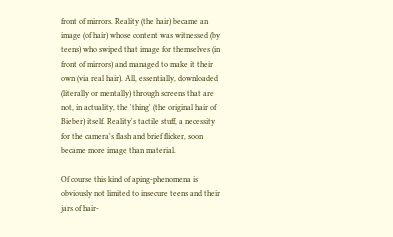front of mirrors. Reality (the hair) became an image (of hair) whose content was witnessed (by teens) who swiped that image for themselves (in front of mirrors) and managed to make it their own (via real hair). All, essentially, downloaded (literally or mentally) through screens that are not, in actuality, the 'thing' (the original hair of Bieber) itself. Reality's tactile stuff, a necessity for the camera's flash and brief flicker, soon became more image than material.

Of course this kind of aping-phenomena is obviously not limited to insecure teens and their jars of hair-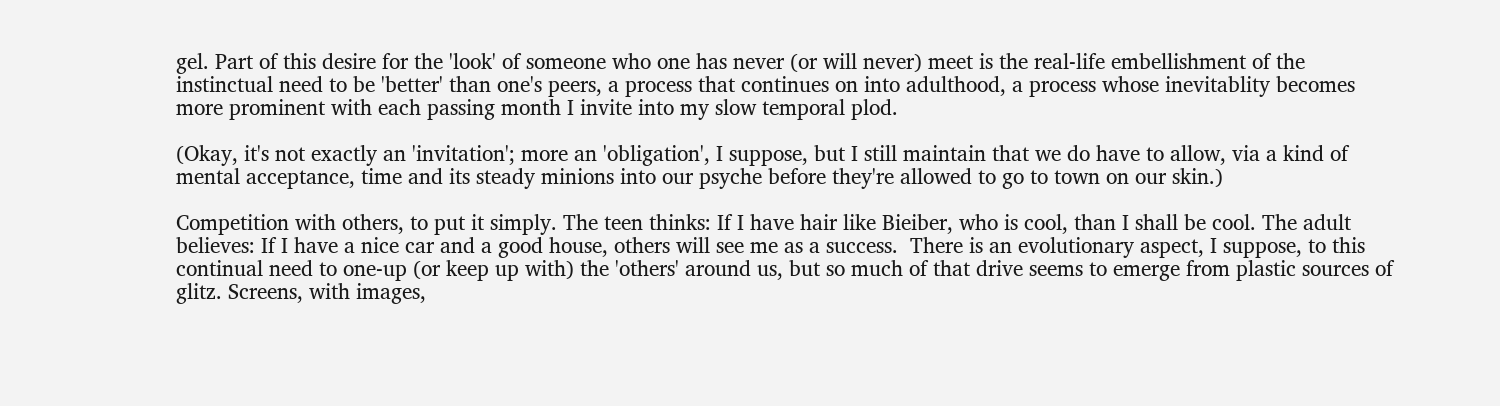gel. Part of this desire for the 'look' of someone who one has never (or will never) meet is the real-life embellishment of the instinctual need to be 'better' than one's peers, a process that continues on into adulthood, a process whose inevitablity becomes more prominent with each passing month I invite into my slow temporal plod.

(Okay, it's not exactly an 'invitation'; more an 'obligation', I suppose, but I still maintain that we do have to allow, via a kind of mental acceptance, time and its steady minions into our psyche before they're allowed to go to town on our skin.)

Competition with others, to put it simply. The teen thinks: If I have hair like Bieiber, who is cool, than I shall be cool. The adult believes: If I have a nice car and a good house, others will see me as a success.  There is an evolutionary aspect, I suppose, to this continual need to one-up (or keep up with) the 'others' around us, but so much of that drive seems to emerge from plastic sources of glitz. Screens, with images,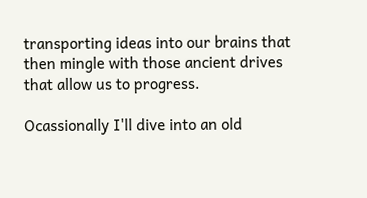transporting ideas into our brains that then mingle with those ancient drives that allow us to progress.

Ocassionally I'll dive into an old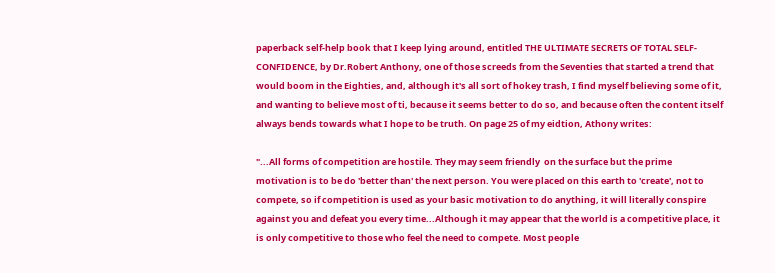paperback self-help book that I keep lying around, entitled THE ULTIMATE SECRETS OF TOTAL SELF-CONFIDENCE, by Dr.Robert Anthony, one of those screeds from the Seventies that started a trend that would boom in the Eighties, and, although it's all sort of hokey trash, I find myself believing some of it, and wanting to believe most of ti, because it seems better to do so, and because often the content itself always bends towards what I hope to be truth. On page 25 of my eidtion, Athony writes:

"...All forms of competition are hostile. They may seem friendly  on the surface but the prime motivation is to be do 'better than' the next person. You were placed on this earth to 'create', not to compete, so if competition is used as your basic motivation to do anything, it will literally conspire against you and defeat you every time...Although it may appear that the world is a competitive place, it is only competitive to those who feel the need to compete. Most people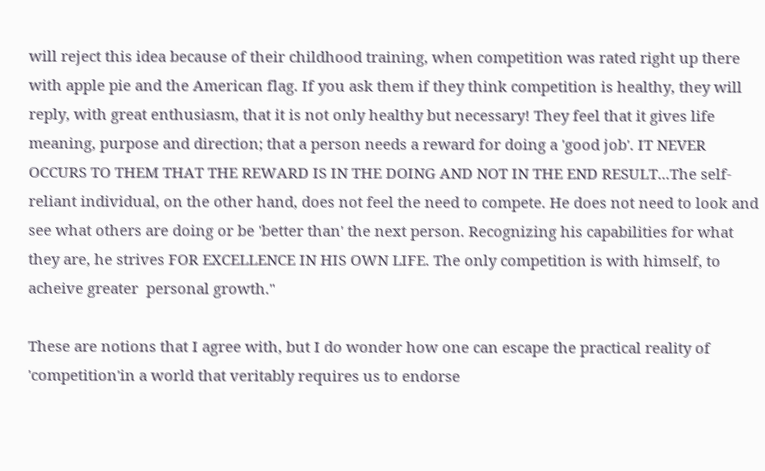will reject this idea because of their childhood training, when competition was rated right up there with apple pie and the American flag. If you ask them if they think competition is healthy, they will reply, with great enthusiasm, that it is not only healthy but necessary! They feel that it gives life meaning, purpose and direction; that a person needs a reward for doing a 'good job'. IT NEVER OCCURS TO THEM THAT THE REWARD IS IN THE DOING AND NOT IN THE END RESULT...The self-reliant individual, on the other hand, does not feel the need to compete. He does not need to look and see what others are doing or be 'better than' the next person. Recognizing his capabilities for what they are, he strives FOR EXCELLENCE IN HIS OWN LIFE. The only competition is with himself, to acheive greater  personal growth."

These are notions that I agree with, but I do wonder how one can escape the practical reality of 'competition'in a world that veritably requires us to endorse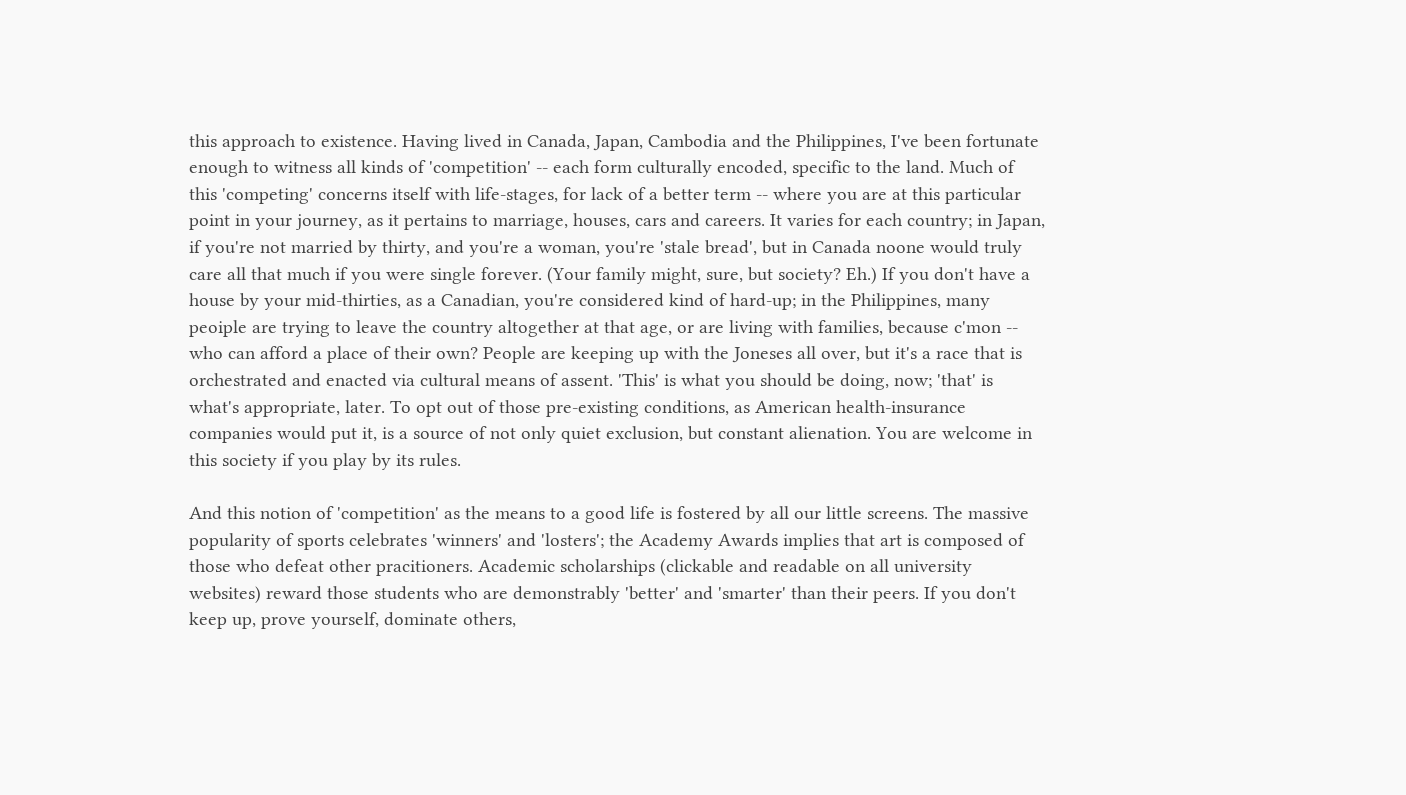this approach to existence. Having lived in Canada, Japan, Cambodia and the Philippines, I've been fortunate enough to witness all kinds of 'competition' -- each form culturally encoded, specific to the land. Much of this 'competing' concerns itself with life-stages, for lack of a better term -- where you are at this particular point in your journey, as it pertains to marriage, houses, cars and careers. It varies for each country; in Japan, if you're not married by thirty, and you're a woman, you're 'stale bread', but in Canada noone would truly care all that much if you were single forever. (Your family might, sure, but society? Eh.) If you don't have a house by your mid-thirties, as a Canadian, you're considered kind of hard-up; in the Philippines, many peoiple are trying to leave the country altogether at that age, or are living with families, because c'mon -- who can afford a place of their own? People are keeping up with the Joneses all over, but it's a race that is orchestrated and enacted via cultural means of assent. 'This' is what you should be doing, now; 'that' is what's appropriate, later. To opt out of those pre-existing conditions, as American health-insurance companies would put it, is a source of not only quiet exclusion, but constant alienation. You are welcome in this society if you play by its rules.

And this notion of 'competition' as the means to a good life is fostered by all our little screens. The massive popularity of sports celebrates 'winners' and 'losters'; the Academy Awards implies that art is composed of those who defeat other pracitioners. Academic scholarships (clickable and readable on all university websites) reward those students who are demonstrably 'better' and 'smarter' than their peers. If you don't keep up, prove yourself, dominate others,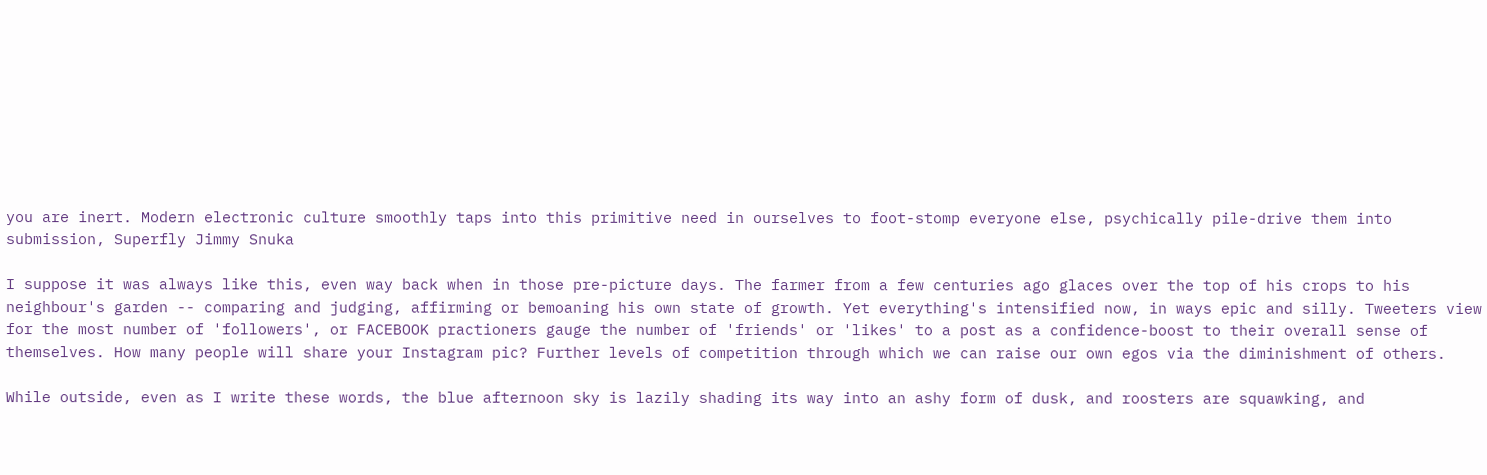you are inert. Modern electronic culture smoothly taps into this primitive need in ourselves to foot-stomp everyone else, psychically pile-drive them into submission, Superfly Jimmy Snuka

I suppose it was always like this, even way back when in those pre-picture days. The farmer from a few centuries ago glaces over the top of his crops to his neighbour's garden -- comparing and judging, affirming or bemoaning his own state of growth. Yet everything's intensified now, in ways epic and silly. Tweeters view for the most number of 'followers', or FACEBOOK practioners gauge the number of 'friends' or 'likes' to a post as a confidence-boost to their overall sense of themselves. How many people will share your Instagram pic? Further levels of competition through which we can raise our own egos via the diminishment of others.

While outside, even as I write these words, the blue afternoon sky is lazily shading its way into an ashy form of dusk, and roosters are squawking, and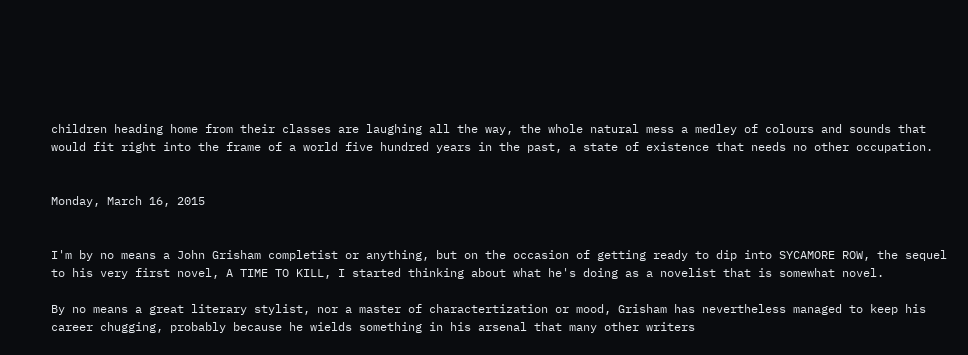children heading home from their classes are laughing all the way, the whole natural mess a medley of colours and sounds that would fit right into the frame of a world five hundred years in the past, a state of existence that needs no other occupation.


Monday, March 16, 2015


I'm by no means a John Grisham completist or anything, but on the occasion of getting ready to dip into SYCAMORE ROW, the sequel to his very first novel, A TIME TO KILL, I started thinking about what he's doing as a novelist that is somewhat novel.

By no means a great literary stylist, nor a master of charactertization or mood, Grisham has nevertheless managed to keep his career chugging, probably because he wields something in his arsenal that many other writers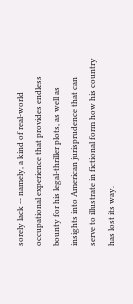sorely lack -- namely, a kind of real-world occupational experience that provides endless bounty for his legal-thriller plots, as well as insights into American jurisprudence that can serve to illustrate in fictional form how his country has lost its way.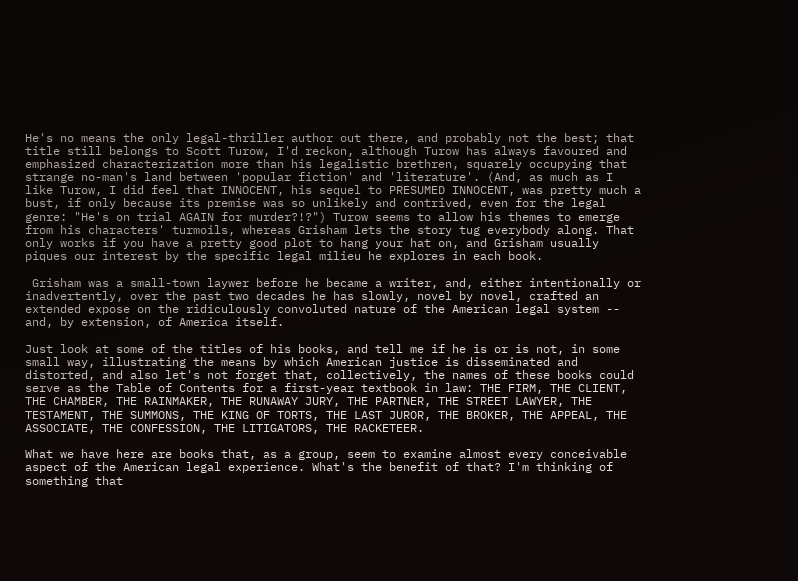He's no means the only legal-thriller author out there, and probably not the best; that title still belongs to Scott Turow, I'd reckon, although Turow has always favoured and emphasized characterization more than his legalistic brethren, squarely occupying that strange no-man's land between 'popular fiction' and 'literature'. (And, as much as I like Turow, I did feel that INNOCENT, his sequel to PRESUMED INNOCENT, was pretty much a bust, if only because its premise was so unlikely and contrived, even for the legal genre: "He's on trial AGAIN for murder?!?") Turow seems to allow his themes to emerge from his characters' turmoils, whereas Grisham lets the story tug everybody along. That only works if you have a pretty good plot to hang your hat on, and Grisham usually piques our interest by the specific legal milieu he explores in each book.

 Grisham was a small-town laywer before he became a writer, and, either intentionally or inadvertently, over the past two decades he has slowly, novel by novel, crafted an extended expose on the ridiculously convoluted nature of the American legal system -- and, by extension, of America itself.

Just look at some of the titles of his books, and tell me if he is or is not, in some small way, illustrating the means by which American justice is disseminated and distorted, and also let's not forget that, collectively, the names of these books could serve as the Table of Contents for a first-year textbook in law: THE FIRM, THE CLIENT, THE CHAMBER, THE RAINMAKER, THE RUNAWAY JURY, THE PARTNER, THE STREET LAWYER, THE TESTAMENT, THE SUMMONS, THE KING OF TORTS, THE LAST JUROR, THE BROKER, THE APPEAL, THE ASSOCIATE, THE CONFESSION, THE LITIGATORS, THE RACKETEER.

What we have here are books that, as a group, seem to examine almost every conceivable aspect of the American legal experience. What's the benefit of that? I'm thinking of something that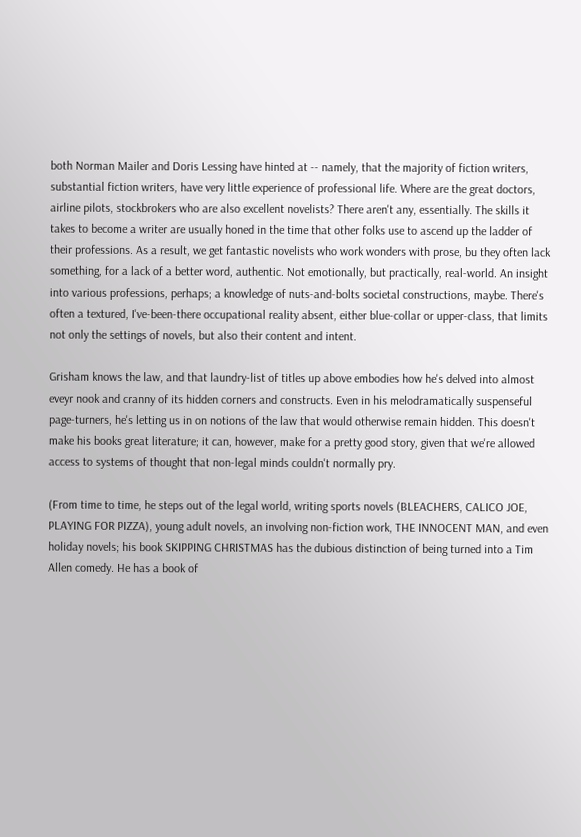both Norman Mailer and Doris Lessing have hinted at -- namely, that the majority of fiction writers, substantial fiction writers, have very little experience of professional life. Where are the great doctors, airline pilots, stockbrokers who are also excellent novelists? There aren't any, essentially. The skills it takes to become a writer are usually honed in the time that other folks use to ascend up the ladder of their professions. As a result, we get fantastic novelists who work wonders with prose, bu they often lack something, for a lack of a better word, authentic. Not emotionally, but practically, real-world. An insight into various professions, perhaps; a knowledge of nuts-and-bolts societal constructions, maybe. There's often a textured, I've-been-there occupational reality absent, either blue-collar or upper-class, that limits not only the settings of novels, but also their content and intent.

Grisham knows the law, and that laundry-list of titles up above embodies how he's delved into almost eveyr nook and cranny of its hidden corners and constructs. Even in his melodramatically suspenseful page-turners, he's letting us in on notions of the law that would otherwise remain hidden. This doesn't make his books great literature; it can, however, make for a pretty good story, given that we're allowed access to systems of thought that non-legal minds couldn't normally pry.

(From time to time, he steps out of the legal world, writing sports novels (BLEACHERS, CALICO JOE, PLAYING FOR PIZZA), young adult novels, an involving non-fiction work, THE INNOCENT MAN, and even holiday novels; his book SKIPPING CHRISTMAS has the dubious distinction of being turned into a Tim Allen comedy. He has a book of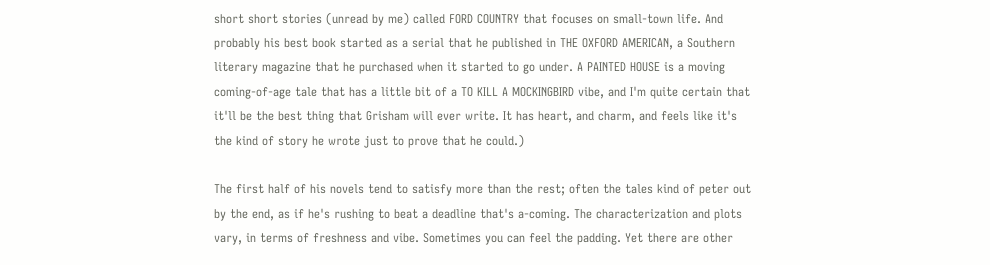short short stories (unread by me) called FORD COUNTRY that focuses on small-town life. And probably his best book started as a serial that he published in THE OXFORD AMERICAN, a Southern literary magazine that he purchased when it started to go under. A PAINTED HOUSE is a moving coming-of-age tale that has a little bit of a TO KILL A MOCKINGBIRD vibe, and I'm quite certain that it'll be the best thing that Grisham will ever write. It has heart, and charm, and feels like it's the kind of story he wrote just to prove that he could.)

The first half of his novels tend to satisfy more than the rest; often the tales kind of peter out by the end, as if he's rushing to beat a deadline that's a-coming. The characterization and plots vary, in terms of freshness and vibe. Sometimes you can feel the padding. Yet there are other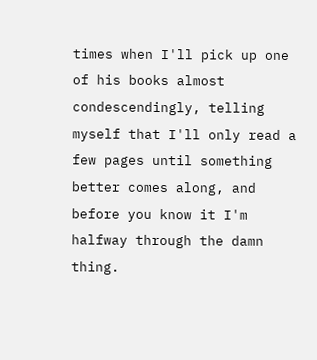times when I'll pick up one of his books almost condescendingly, telling myself that I'll only read a few pages until something better comes along, and before you know it I'm halfway through the damn thing.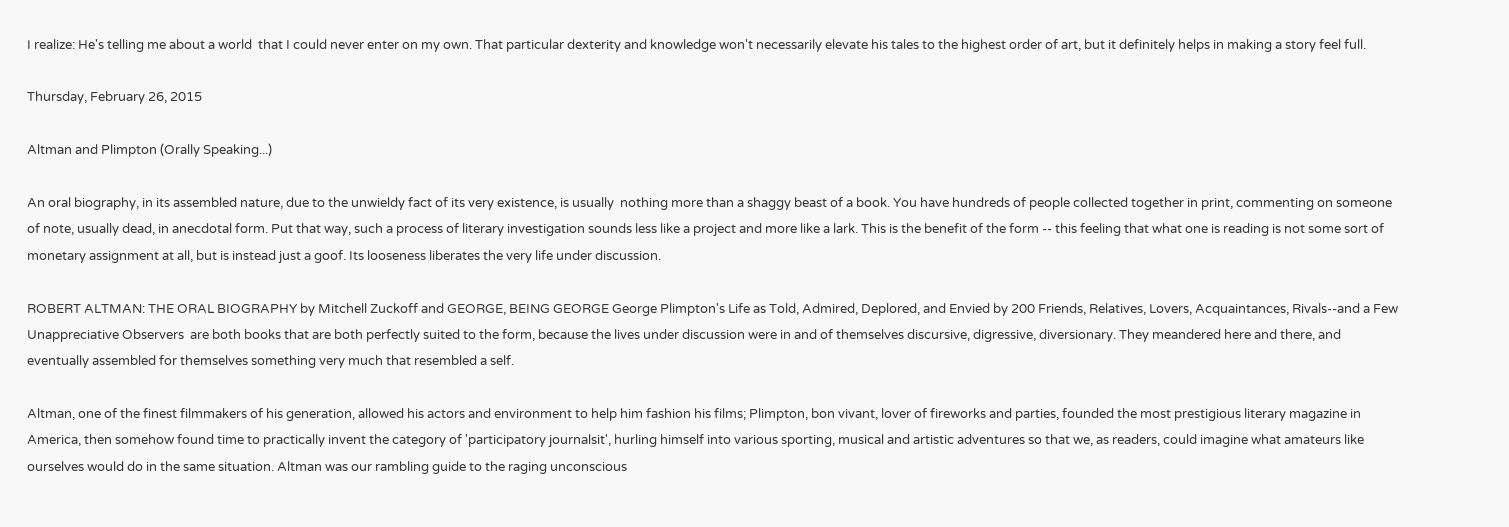I realize: He's telling me about a world  that I could never enter on my own. That particular dexterity and knowledge won't necessarily elevate his tales to the highest order of art, but it definitely helps in making a story feel full.

Thursday, February 26, 2015

Altman and Plimpton (Orally Speaking...)

An oral biography, in its assembled nature, due to the unwieldy fact of its very existence, is usually  nothing more than a shaggy beast of a book. You have hundreds of people collected together in print, commenting on someone of note, usually dead, in anecdotal form. Put that way, such a process of literary investigation sounds less like a project and more like a lark. This is the benefit of the form -- this feeling that what one is reading is not some sort of monetary assignment at all, but is instead just a goof. Its looseness liberates the very life under discussion.

ROBERT ALTMAN: THE ORAL BIOGRAPHY by Mitchell Zuckoff and GEORGE, BEING GEORGE George Plimpton's Life as Told, Admired, Deplored, and Envied by 200 Friends, Relatives, Lovers, Acquaintances, Rivals--and a Few Unappreciative Observers  are both books that are both perfectly suited to the form, because the lives under discussion were in and of themselves discursive, digressive, diversionary. They meandered here and there, and eventually assembled for themselves something very much that resembled a self.

Altman, one of the finest filmmakers of his generation, allowed his actors and environment to help him fashion his films; Plimpton, bon vivant, lover of fireworks and parties, founded the most prestigious literary magazine in America, then somehow found time to practically invent the category of 'participatory journalsit', hurling himself into various sporting, musical and artistic adventures so that we, as readers, could imagine what amateurs like ourselves would do in the same situation. Altman was our rambling guide to the raging unconscious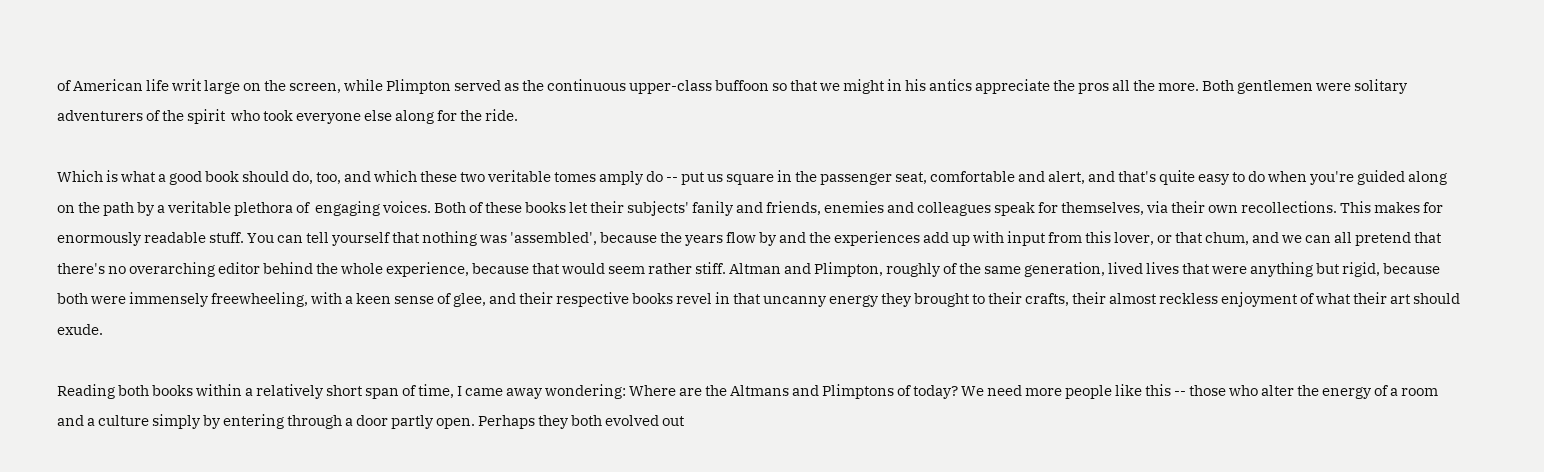of American life writ large on the screen, while Plimpton served as the continuous upper-class buffoon so that we might in his antics appreciate the pros all the more. Both gentlemen were solitary adventurers of the spirit  who took everyone else along for the ride.

Which is what a good book should do, too, and which these two veritable tomes amply do -- put us square in the passenger seat, comfortable and alert, and that's quite easy to do when you're guided along on the path by a veritable plethora of  engaging voices. Both of these books let their subjects' fanily and friends, enemies and colleagues speak for themselves, via their own recollections. This makes for enormously readable stuff. You can tell yourself that nothing was 'assembled', because the years flow by and the experiences add up with input from this lover, or that chum, and we can all pretend that there's no overarching editor behind the whole experience, because that would seem rather stiff. Altman and Plimpton, roughly of the same generation, lived lives that were anything but rigid, because both were immensely freewheeling, with a keen sense of glee, and their respective books revel in that uncanny energy they brought to their crafts, their almost reckless enjoyment of what their art should exude.

Reading both books within a relatively short span of time, I came away wondering: Where are the Altmans and Plimptons of today? We need more people like this -- those who alter the energy of a room and a culture simply by entering through a door partly open. Perhaps they both evolved out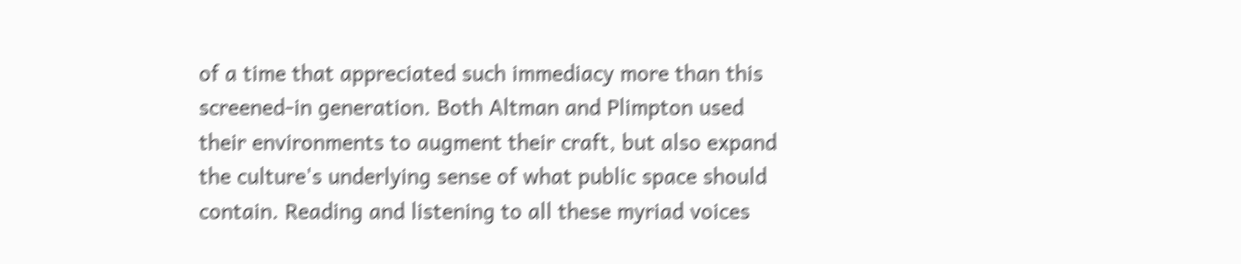of a time that appreciated such immediacy more than this screened-in generation. Both Altman and Plimpton used their environments to augment their craft, but also expand the culture's underlying sense of what public space should contain. Reading and listening to all these myriad voices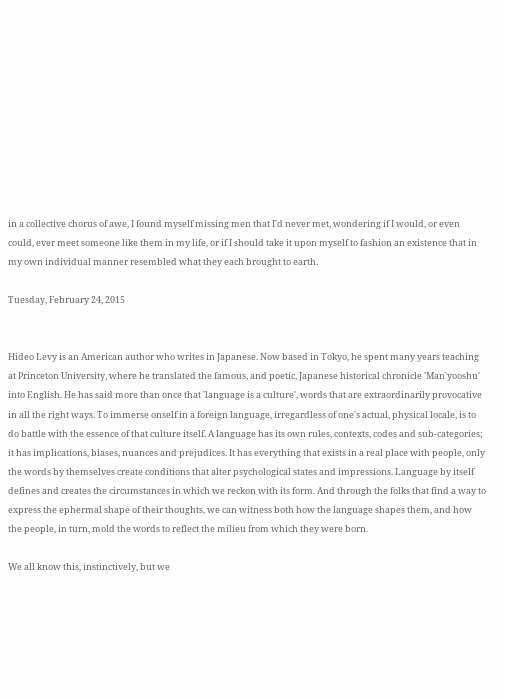in a collective chorus of awe, I found myself missing men that I'd never met, wondering if I would, or even could, ever meet someone like them in my life, or if I should take it upon myself to fashion an existence that in my own individual manner resembled what they each brought to earth.

Tuesday, February 24, 2015


Hideo Levy is an American author who writes in Japanese. Now based in Tokyo, he spent many years teaching at Princeton University, where he translated the famous, and poetic, Japanese historical chronicle 'Man'yooshu' into English. He has said more than once that 'language is a culture', words that are extraordinarily provocative in all the right ways. To immerse onself in a foreign language, irregardless of one's actual, physical locale, is to do battle with the essence of that culture itself. A language has its own rules, contexts, codes and sub-categories; it has implications, biases, nuances and prejudices. It has everything that exists in a real place with people, only the words by themselves create conditions that alter psychological states and impressions. Language by itself defines and creates the circumstances in which we reckon with its form. And through the folks that find a way to express the ephermal shape of their thoughts, we can witness both how the language shapes them, and how the people, in turn, mold the words to reflect the milieu from which they were born.

We all know this, instinctively, but we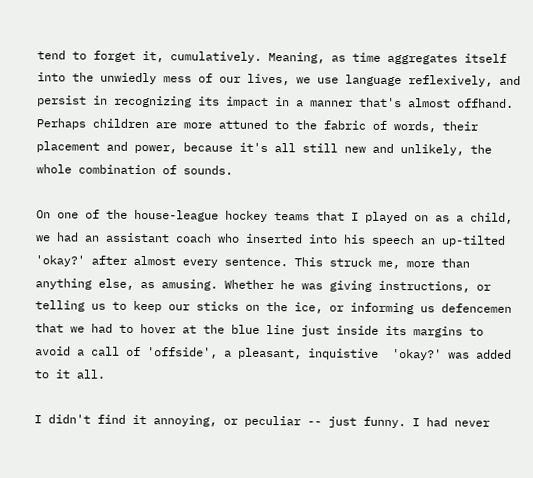tend to forget it, cumulatively. Meaning, as time aggregates itself into the unwiedly mess of our lives, we use language reflexively, and persist in recognizing its impact in a manner that's almost offhand. Perhaps children are more attuned to the fabric of words, their placement and power, because it's all still new and unlikely, the whole combination of sounds.

On one of the house-league hockey teams that I played on as a child, we had an assistant coach who inserted into his speech an up-tilted 'okay?' after almost every sentence. This struck me, more than anything else, as amusing. Whether he was giving instructions, or telling us to keep our sticks on the ice, or informing us defencemen that we had to hover at the blue line just inside its margins to avoid a call of 'offside', a pleasant, inquistive  'okay?' was added to it all.

I didn't find it annoying, or peculiar -- just funny. I had never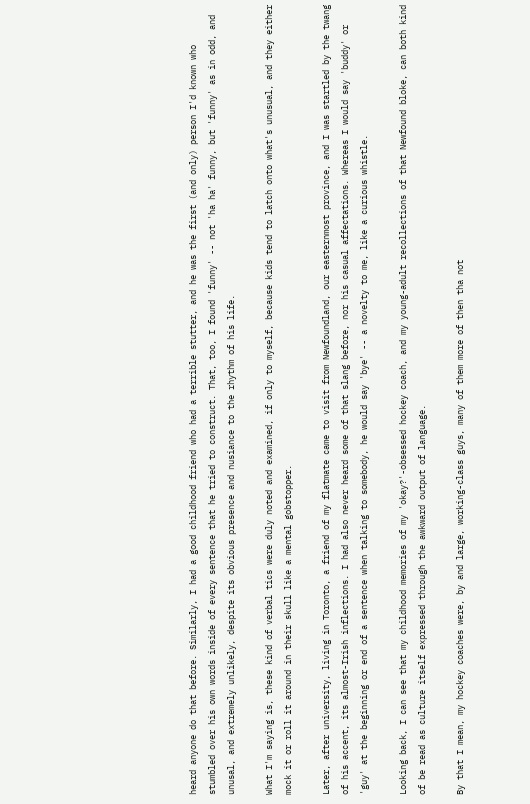heard anyone do that before. Similarly, I had a good childhood friend who had a terrible stutter, and he was the first (and only) person I'd known who stumbled over his own words inside of every sentence that he tried to construct. That, too, I found 'funny' -- not 'ha ha' funny, but 'funny' as in odd, and unusal, and extremely unlikely, despite its obvious presence and nusiance to the rhythm of his life.

What I'm saying is, these kind of verbal tics were duly noted and examined, if only to myself, because kids tend to latch onto what's unusual, and they either mock it or roll it around in their skull like a mental gobstopper.

Later, after university, living in Toronto, a friend of my flatmate came to visit from Newfoundland, our easternmost province, and I was startled by the twang of his accent, its almost-Irish inflections. I had also never heard some of that slang before, nor his casual affectations. Whereas I would say 'buddy' or 'guy' at the beginning or end of a sentence when talking to somebody, he would say 'bye' -- a novelty to me, like a curious whistle.

Looking back, I can see that my childhood memories of my 'okay?'-obsessed hockey coach, and my young-adult recollections of that Newfound bloke, can both kind of be read as culture itself expressed through the awkward output of language.

By that I mean, my hockey coaches were, by and large, working-class guys, many of them more of then tha not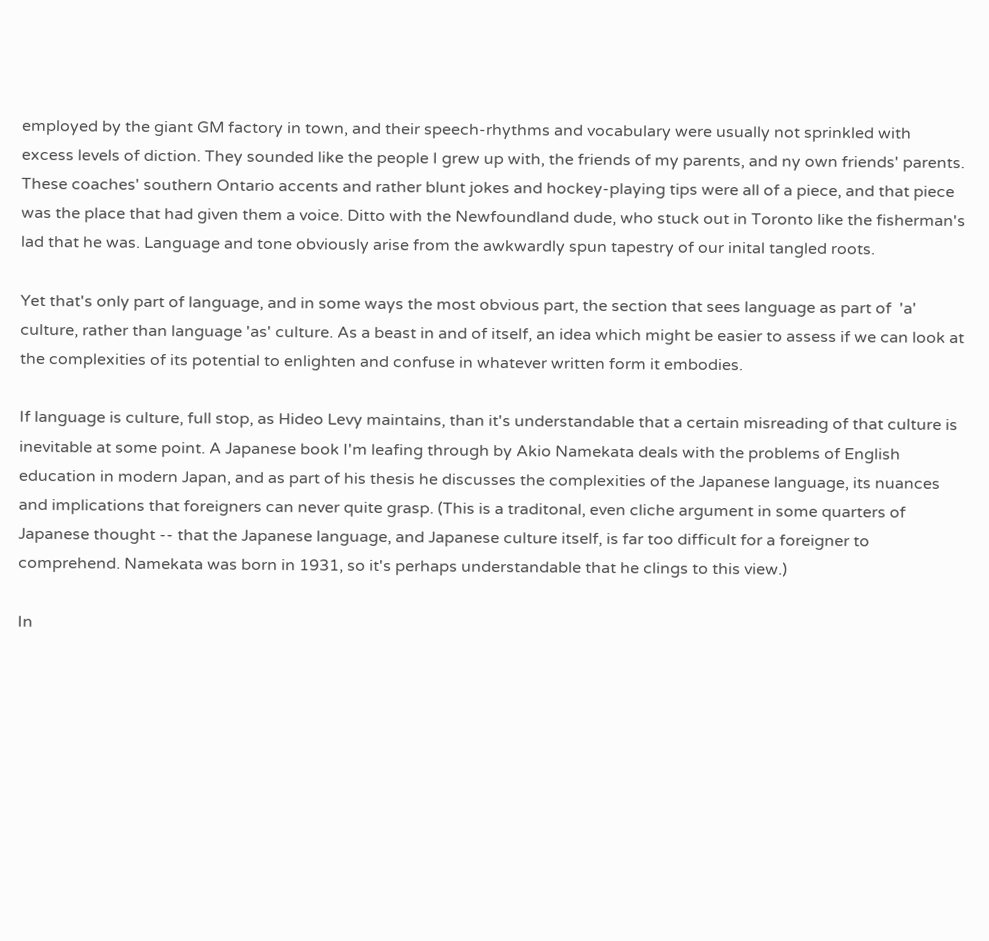employed by the giant GM factory in town, and their speech-rhythms and vocabulary were usually not sprinkled with excess levels of diction. They sounded like the people I grew up with, the friends of my parents, and ny own friends' parents. These coaches' southern Ontario accents and rather blunt jokes and hockey-playing tips were all of a piece, and that piece was the place that had given them a voice. Ditto with the Newfoundland dude, who stuck out in Toronto like the fisherman's lad that he was. Language and tone obviously arise from the awkwardly spun tapestry of our inital tangled roots.

Yet that's only part of language, and in some ways the most obvious part, the section that sees language as part of  'a' culture, rather than language 'as' culture. As a beast in and of itself, an idea which might be easier to assess if we can look at the complexities of its potential to enlighten and confuse in whatever written form it embodies.

If language is culture, full stop, as Hideo Levy maintains, than it's understandable that a certain misreading of that culture is inevitable at some point. A Japanese book I'm leafing through by Akio Namekata deals with the problems of English education in modern Japan, and as part of his thesis he discusses the complexities of the Japanese language, its nuances and implications that foreigners can never quite grasp. (This is a traditonal, even cliche argument in some quarters of Japanese thought -- that the Japanese language, and Japanese culture itself, is far too difficult for a foreigner to comprehend. Namekata was born in 1931, so it's perhaps understandable that he clings to this view.)

In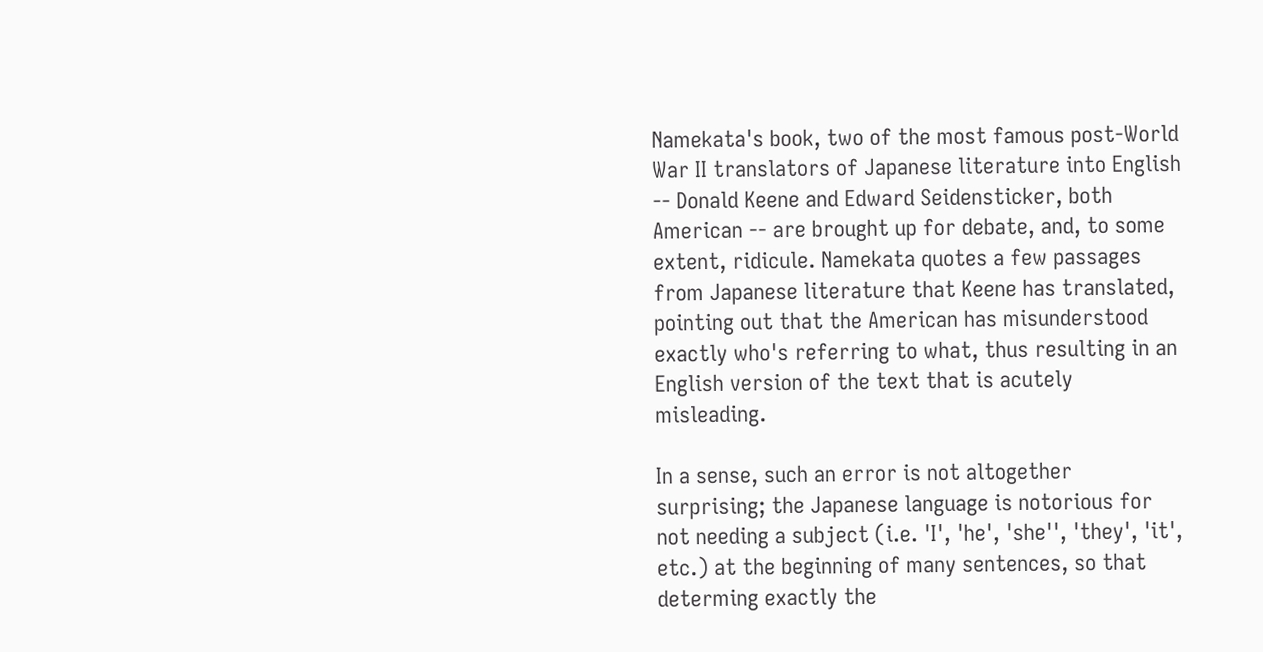Namekata's book, two of the most famous post-World War II translators of Japanese literature into English -- Donald Keene and Edward Seidensticker, both American -- are brought up for debate, and, to some extent, ridicule. Namekata quotes a few passages from Japanese literature that Keene has translated, pointing out that the American has misunderstood exactly who's referring to what, thus resulting in an English version of the text that is acutely misleading.

In a sense, such an error is not altogether surprising; the Japanese language is notorious for not needing a subject (i.e. 'I', 'he', 'she'', 'they', 'it', etc.) at the beginning of many sentences, so that determing exactly the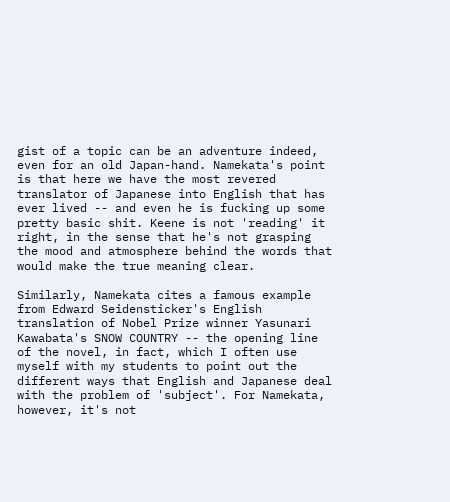gist of a topic can be an adventure indeed, even for an old Japan-hand. Namekata's point is that here we have the most revered translator of Japanese into English that has ever lived -- and even he is fucking up some pretty basic shit. Keene is not 'reading' it right, in the sense that he's not grasping the mood and atmosphere behind the words that would make the true meaning clear.

Similarly, Namekata cites a famous example from Edward Seidensticker's English translation of Nobel Prize winner Yasunari Kawabata's SNOW COUNTRY -- the opening line of the novel, in fact, which I often use myself with my students to point out the different ways that English and Japanese deal with the problem of 'subject'. For Namekata, however, it's not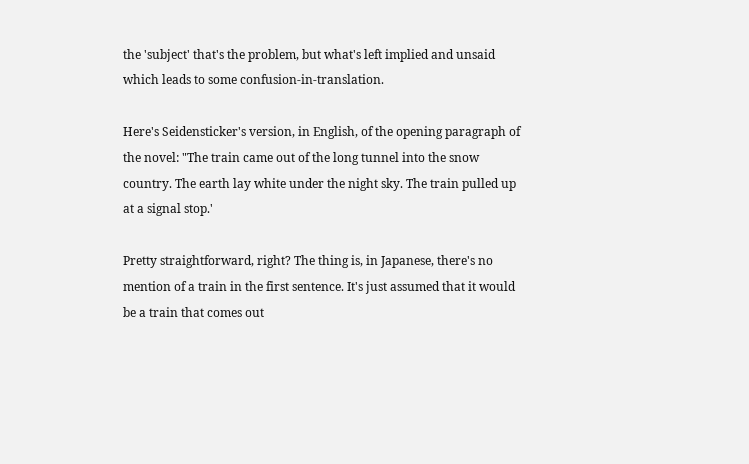the 'subject' that's the problem, but what's left implied and unsaid which leads to some confusion-in-translation.

Here's Seidensticker's version, in English, of the opening paragraph of the novel: "The train came out of the long tunnel into the snow country. The earth lay white under the night sky. The train pulled up at a signal stop.'

Pretty straightforward, right? The thing is, in Japanese, there's no mention of a train in the first sentence. It's just assumed that it would be a train that comes out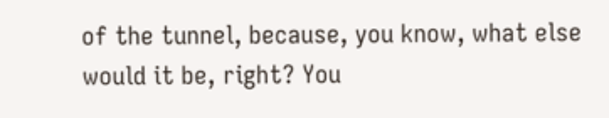of the tunnel, because, you know, what else would it be, right? You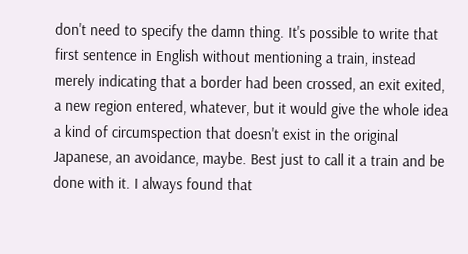don't need to specify the damn thing. It's possible to write that first sentence in English without mentioning a train, instead merely indicating that a border had been crossed, an exit exited, a new region entered, whatever, but it would give the whole idea a kind of circumspection that doesn't exist in the original Japanese, an avoidance, maybe. Best just to call it a train and be done with it. I always found that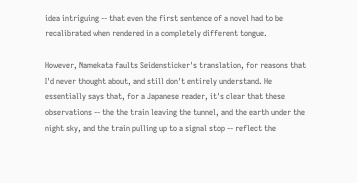idea intriguing -- that even the first sentence of a novel had to be recalibrated when rendered in a completely different tongue.

However, Namekata faults Seidensticker's translation, for reasons that I'd never thought about, and still don't entirely understand. He essentially says that, for a Japanese reader, it's clear that these observations -- the the train leaving the tunnel, and the earth under the night sky, and the train pulling up to a signal stop -- reflect the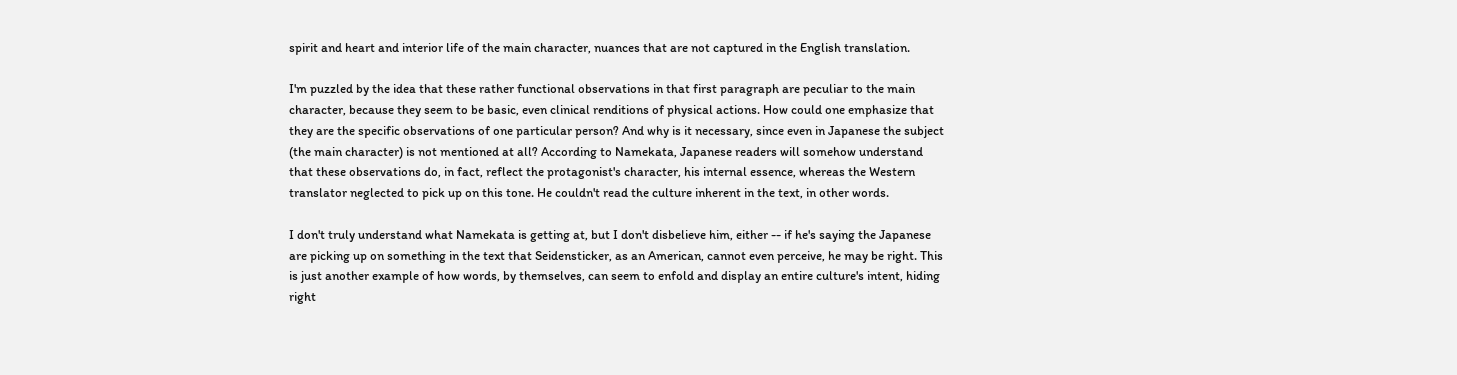spirit and heart and interior life of the main character, nuances that are not captured in the English translation.

I'm puzzled by the idea that these rather functional observations in that first paragraph are peculiar to the main character, because they seem to be basic, even clinical renditions of physical actions. How could one emphasize that they are the specific observations of one particular person? And why is it necessary, since even in Japanese the subject (the main character) is not mentioned at all? According to Namekata, Japanese readers will somehow understand that these observations do, in fact, reflect the protagonist's character, his internal essence, whereas the Western translator neglected to pick up on this tone. He couldn't read the culture inherent in the text, in other words.

I don't truly understand what Namekata is getting at, but I don't disbelieve him, either -- if he's saying the Japanese are picking up on something in the text that Seidensticker, as an American, cannot even perceive, he may be right. This is just another example of how words, by themselves, can seem to enfold and display an entire culture's intent, hiding right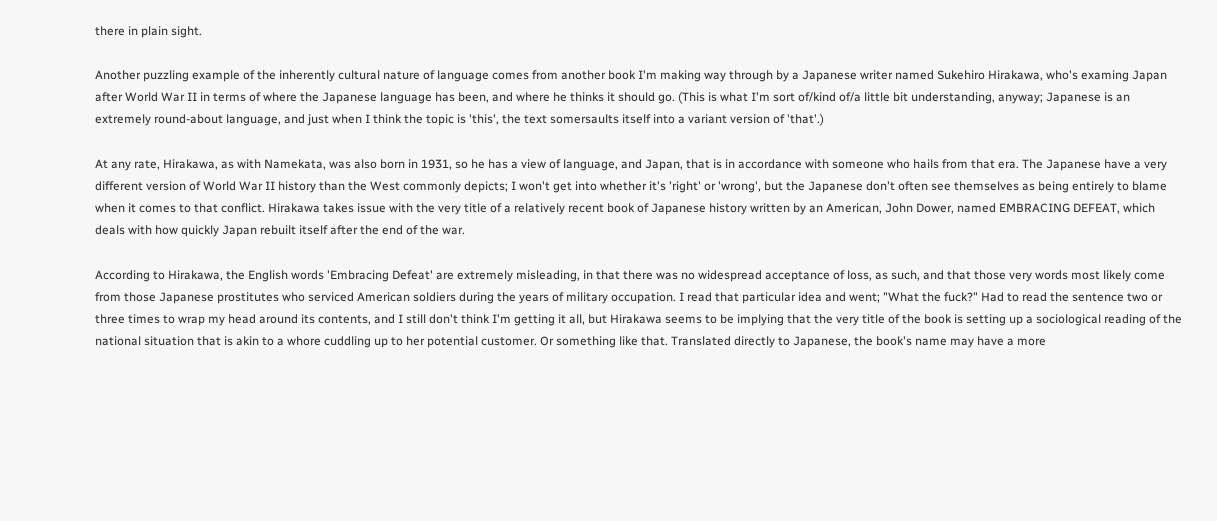there in plain sight.

Another puzzling example of the inherently cultural nature of language comes from another book I'm making way through by a Japanese writer named Sukehiro Hirakawa, who's examing Japan after World War II in terms of where the Japanese language has been, and where he thinks it should go. (This is what I'm sort of/kind of/a little bit understanding, anyway; Japanese is an extremely round-about language, and just when I think the topic is 'this', the text somersaults itself into a variant version of 'that'.)

At any rate, Hirakawa, as with Namekata, was also born in 1931, so he has a view of language, and Japan, that is in accordance with someone who hails from that era. The Japanese have a very different version of World War II history than the West commonly depicts; I won't get into whether it's 'right' or 'wrong', but the Japanese don't often see themselves as being entirely to blame when it comes to that conflict. Hirakawa takes issue with the very title of a relatively recent book of Japanese history written by an American, John Dower, named EMBRACING DEFEAT, which deals with how quickly Japan rebuilt itself after the end of the war.

According to Hirakawa, the English words 'Embracing Defeat' are extremely misleading, in that there was no widespread acceptance of loss, as such, and that those very words most likely come from those Japanese prostitutes who serviced American soldiers during the years of military occupation. I read that particular idea and went; "What the fuck?" Had to read the sentence two or three times to wrap my head around its contents, and I still don't think I'm getting it all, but Hirakawa seems to be implying that the very title of the book is setting up a sociological reading of the national situation that is akin to a whore cuddling up to her potential customer. Or something like that. Translated directly to Japanese, the book's name may have a more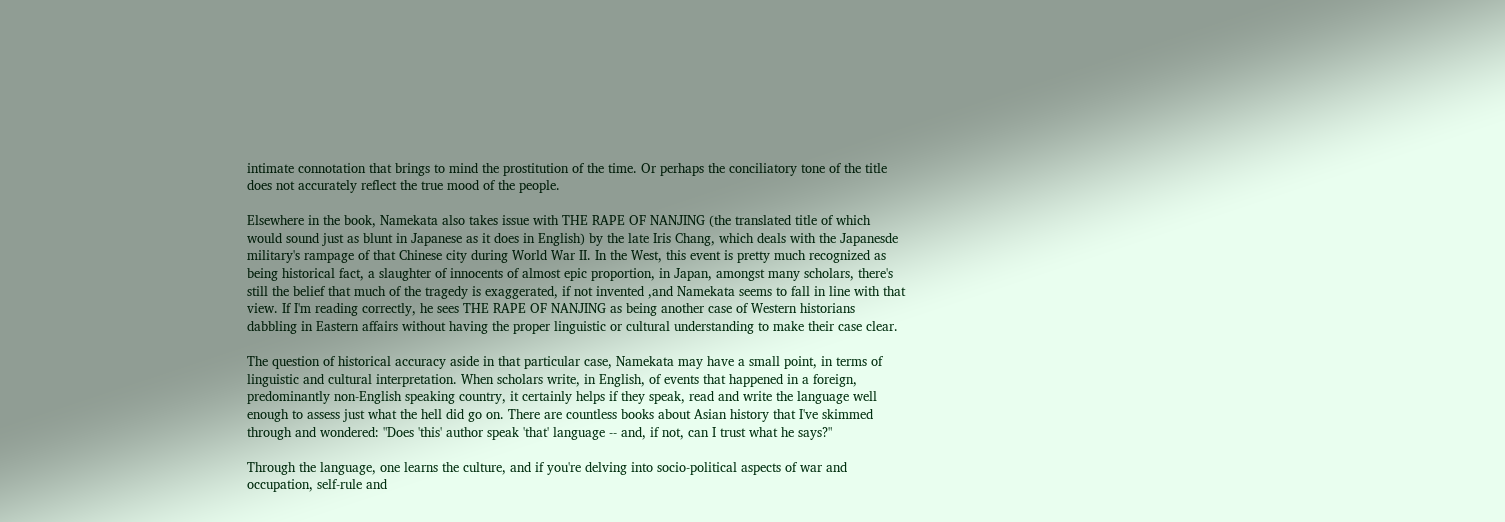intimate connotation that brings to mind the prostitution of the time. Or perhaps the conciliatory tone of the title does not accurately reflect the true mood of the people.

Elsewhere in the book, Namekata also takes issue with THE RAPE OF NANJING (the translated title of which would sound just as blunt in Japanese as it does in English) by the late Iris Chang, which deals with the Japanesde military's rampage of that Chinese city during World War II. In the West, this event is pretty much recognized as being historical fact, a slaughter of innocents of almost epic proportion, in Japan, amongst many scholars, there's still the belief that much of the tragedy is exaggerated, if not invented ,and Namekata seems to fall in line with that view. If I'm reading correctly, he sees THE RAPE OF NANJING as being another case of Western historians dabbling in Eastern affairs without having the proper linguistic or cultural understanding to make their case clear.

The question of historical accuracy aside in that particular case, Namekata may have a small point, in terms of linguistic and cultural interpretation. When scholars write, in English, of events that happened in a foreign, predominantly non-English speaking country, it certainly helps if they speak, read and write the language well enough to assess just what the hell did go on. There are countless books about Asian history that I've skimmed through and wondered: "Does 'this' author speak 'that' language -- and, if not, can I trust what he says?"

Through the language, one learns the culture, and if you're delving into socio-political aspects of war and occupation, self-rule and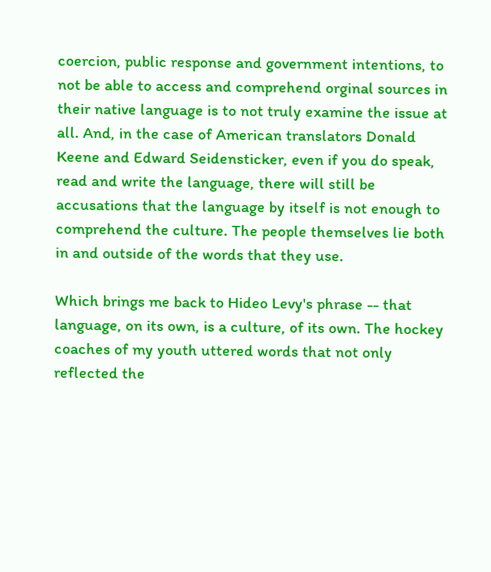coercion, public response and government intentions, to not be able to access and comprehend orginal sources in their native language is to not truly examine the issue at all. And, in the case of American translators Donald Keene and Edward Seidensticker, even if you do speak, read and write the language, there will still be accusations that the language by itself is not enough to comprehend the culture. The people themselves lie both in and outside of the words that they use.

Which brings me back to Hideo Levy's phrase -- that language, on its own, is a culture, of its own. The hockey coaches of my youth uttered words that not only reflected the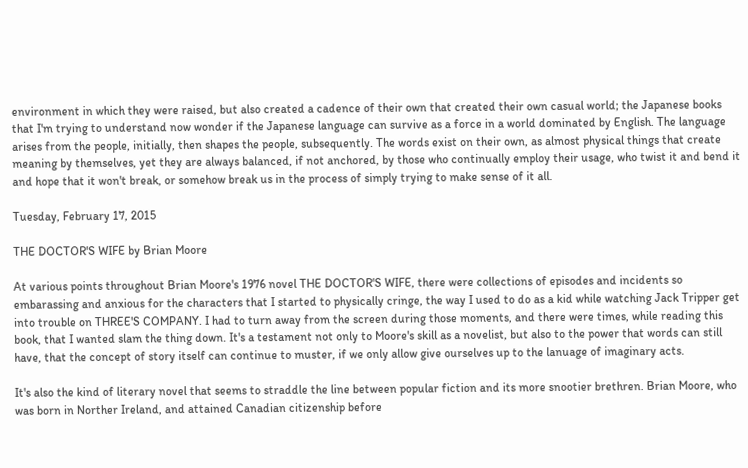environment in which they were raised, but also created a cadence of their own that created their own casual world; the Japanese books that I'm trying to understand now wonder if the Japanese language can survive as a force in a world dominated by English. The language arises from the people, initially, then shapes the people, subsequently. The words exist on their own, as almost physical things that create meaning by themselves, yet they are always balanced, if not anchored, by those who continually employ their usage, who twist it and bend it and hope that it won't break, or somehow break us in the process of simply trying to make sense of it all.

Tuesday, February 17, 2015

THE DOCTOR'S WIFE by Brian Moore

At various points throughout Brian Moore's 1976 novel THE DOCTOR'S WIFE, there were collections of episodes and incidents so embarassing and anxious for the characters that I started to physically cringe, the way I used to do as a kid while watching Jack Tripper get into trouble on THREE'S COMPANY. I had to turn away from the screen during those moments, and there were times, while reading this book, that I wanted slam the thing down. It's a testament not only to Moore's skill as a novelist, but also to the power that words can still have, that the concept of story itself can continue to muster, if we only allow give ourselves up to the lanuage of imaginary acts.

It's also the kind of literary novel that seems to straddle the line between popular fiction and its more snootier brethren. Brian Moore, who was born in Norther Ireland, and attained Canadian citizenship before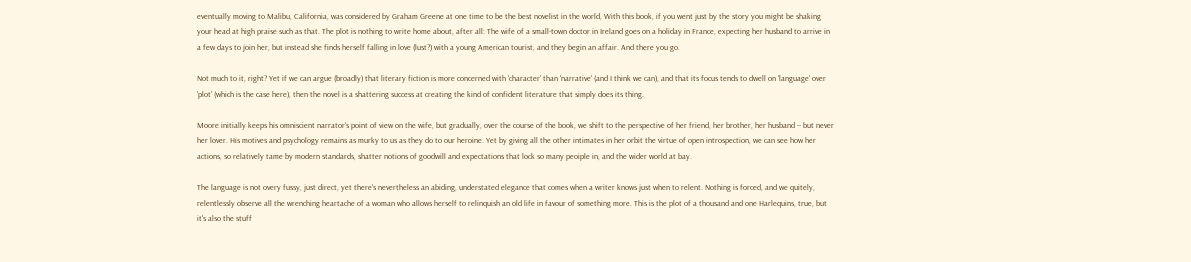eventually moving to Malibu, California, was considered by Graham Greene at one time to be the best novelist in the world, With this book, if you went just by the story you might be shaking your head at high praise such as that. The plot is nothing to write home about, after all: The wife of a small-town doctor in Ireland goes on a holiday in France, expecting her husband to arrive in a few days to join her, but instead she finds herself falling in love (lust?) with a young American tourist, and they begin an affair. And there you go.

Not much to it, right? Yet if we can argue (broadly) that literary fiction is more concerned with 'character' than 'narrative' (and I think we can), and that its focus tends to dwell on 'language' over 'plot' (which is the case here), then the novel is a shattering success at creating the kind of confident literature that simply does its thing.

Moore initially keeps his omniscient narrator's point of view on the wife, but gradually, over the course of the book, we shift to the perspective of her friend, her brother, her husband -- but never her lover. His motives and psychology remains as murky to us as they do to our heroine. Yet by giving all the other intimates in her orbit the virtue of open introspection, we can see how her actions, so relatively tame by modern standards, shatter notions of goodwill and expectations that lock so many peoiple in, and the wider world at bay.

The language is not overy fussy, just direct, yet there's nevertheless an abiding, understated elegance that comes when a writer knows just when to relent. Nothing is forced, and we quitely, relentlessly observe all the wrenching heartache of a woman who allows herself to relinquish an old life in favour of something more. This is the plot of a thousand and one Harlequins, true, but it's also the stuff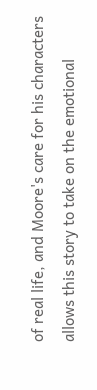of real life, and Moore's care for his characters allows this story to take on the emotional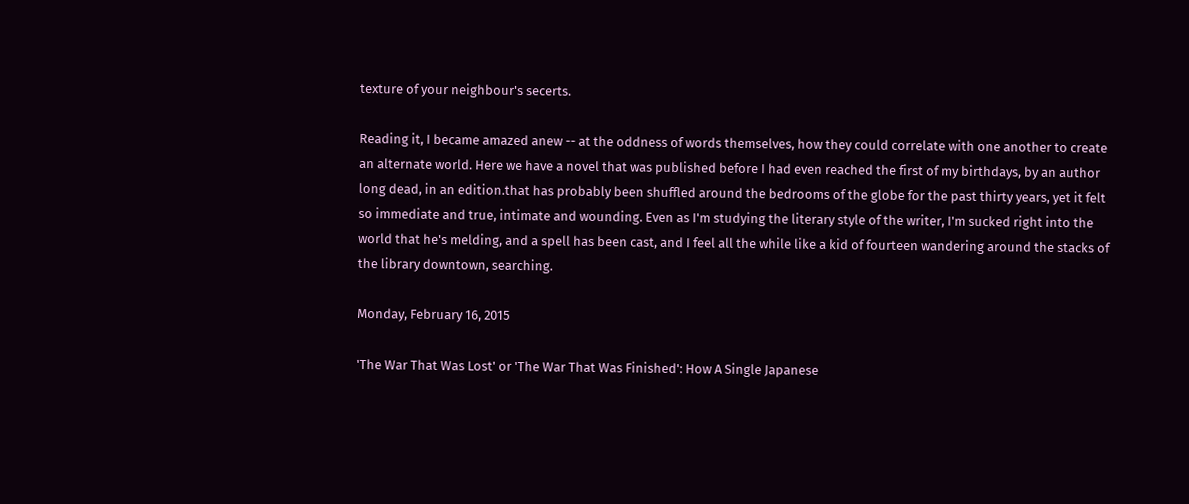texture of your neighbour's secerts.

Reading it, I became amazed anew -- at the oddness of words themselves, how they could correlate with one another to create an alternate world. Here we have a novel that was published before I had even reached the first of my birthdays, by an author long dead, in an edition.that has probably been shuffled around the bedrooms of the globe for the past thirty years, yet it felt so immediate and true, intimate and wounding. Even as I'm studying the literary style of the writer, I'm sucked right into the world that he's melding, and a spell has been cast, and I feel all the while like a kid of fourteen wandering around the stacks of the library downtown, searching.

Monday, February 16, 2015

'The War That Was Lost' or 'The War That Was Finished': How A Single Japanese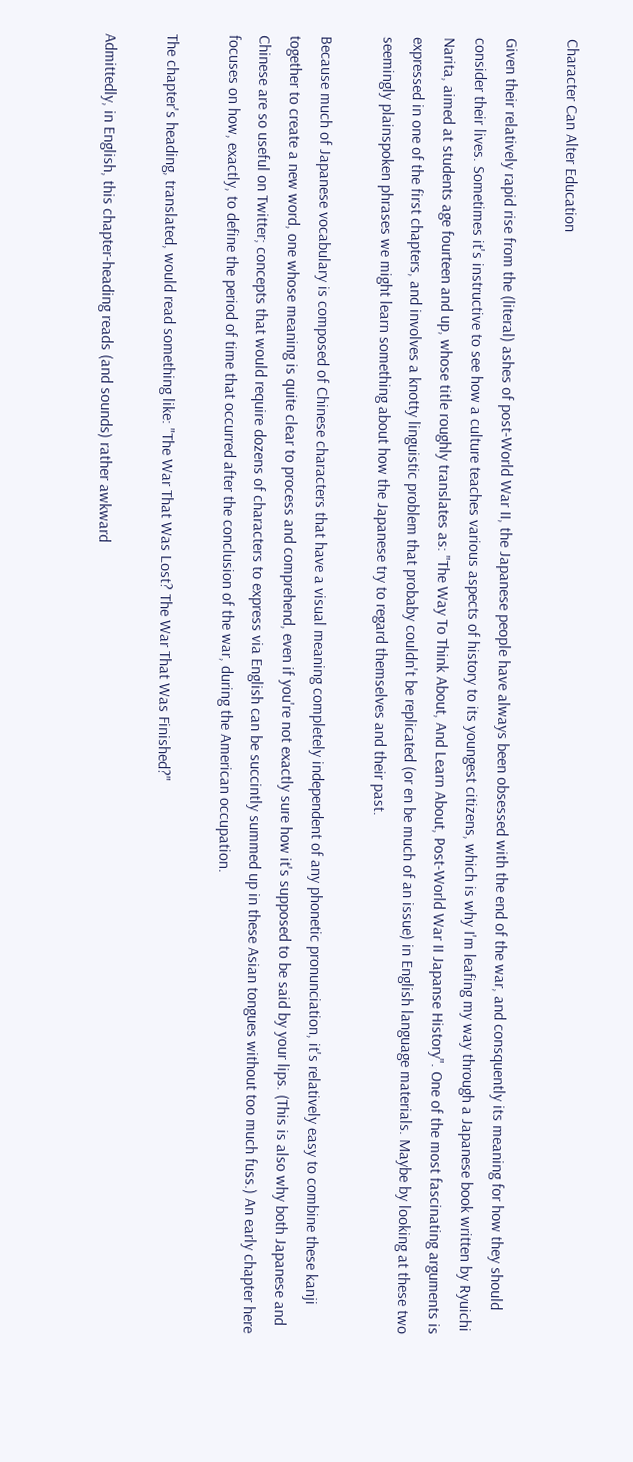Character Can Alter Education

Given their relatively rapid rise from the (literal) ashes of post-World War II, the Japanese people have always been obsessed with the end of the war, and consquently its meaning for how they should consider their lives. Sometimes it's instructive to see how a culture teaches various aspects of history to its youngest citizens, which is why I'm leafing my way through a Japanese book written by Ryuichi Narita, aimed at students age fourteen and up, whose title roughly translates as: "The Way To Think About, And Learn About, Post-World War II Japanse History". One of the most fascinating arguments is expressed in one of the first chapters, and involves a knotty linguistic problem that probaby couldn't be replicated (or en be much of an issue) in English language materials. Maybe by looking at these two seemingly plainspoken phrases we might learn something about how the Japanese try to regard themselves and their past.

Because much of Japanese vocabulary is composed of Chinese characters that have a visual meaning completely independent of any phonetic pronunciation, it's relatively easy to combine these kanji together to create a new word, one whose meaning is quite clear to process and comprehend, even if you're not exactly sure how it's supposed to be said by your lips. (This is also why both Japanese and Chinese are so useful on Twitter; concepts that would require dozens of characters to express via English can be succintly summed up in these Asian tongues without too much fuss.) An early chapter here focuses on how, exactly, to define the period of time that occurred after the conclusion of the war, during the American occupation.

The chapter's heading, translated, would read something like: "The War That Was Lost? The War That Was Finished?"

Admittedly, in English, this chapter-heading reads (and sounds) rather awkward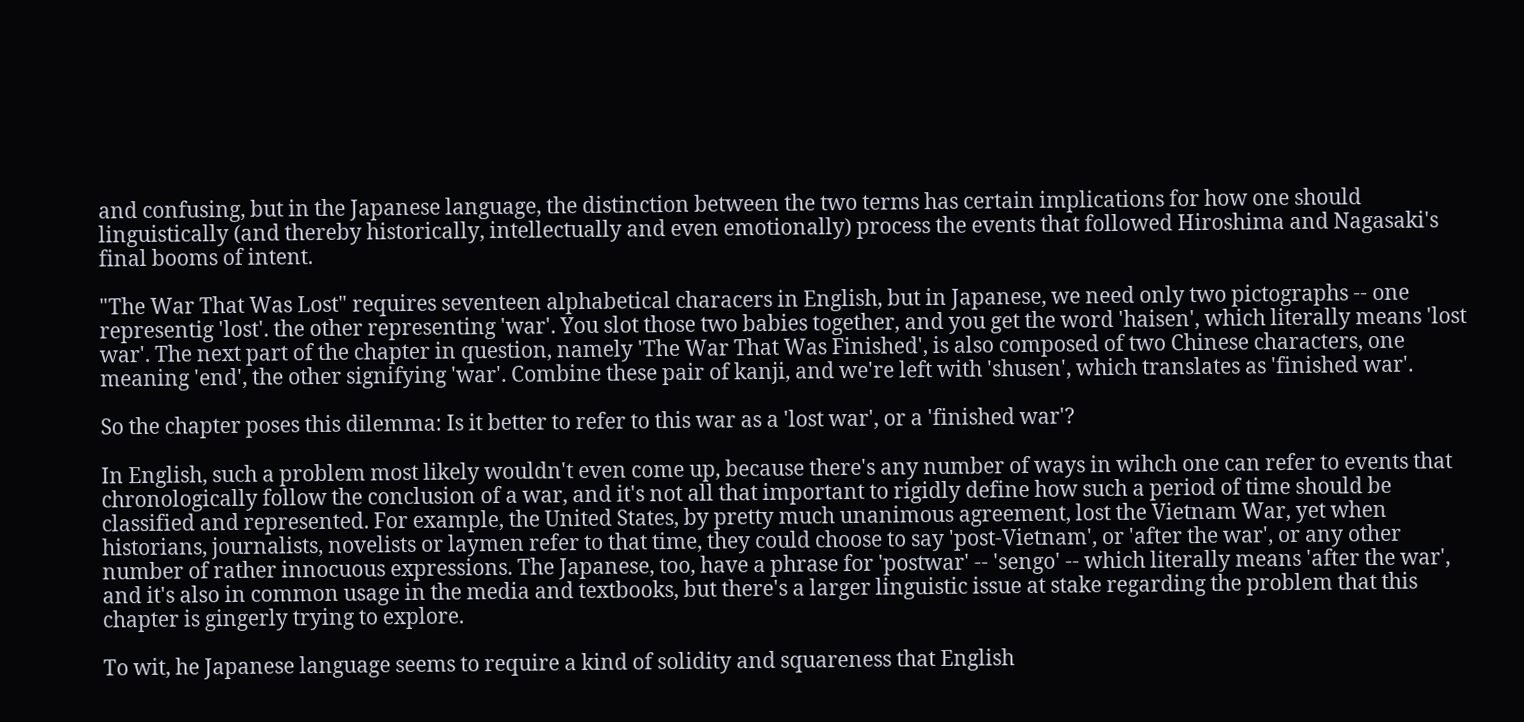and confusing, but in the Japanese language, the distinction between the two terms has certain implications for how one should linguistically (and thereby historically, intellectually and even emotionally) process the events that followed Hiroshima and Nagasaki's final booms of intent.

"The War That Was Lost" requires seventeen alphabetical characers in English, but in Japanese, we need only two pictographs -- one representig 'lost'. the other representing 'war'. You slot those two babies together, and you get the word 'haisen', which literally means 'lost war'. The next part of the chapter in question, namely 'The War That Was Finished', is also composed of two Chinese characters, one meaning 'end', the other signifying 'war'. Combine these pair of kanji, and we're left with 'shusen', which translates as 'finished war'.

So the chapter poses this dilemma: Is it better to refer to this war as a 'lost war', or a 'finished war'?

In English, such a problem most likely wouldn't even come up, because there's any number of ways in wihch one can refer to events that chronologically follow the conclusion of a war, and it's not all that important to rigidly define how such a period of time should be classified and represented. For example, the United States, by pretty much unanimous agreement, lost the Vietnam War, yet when historians, journalists, novelists or laymen refer to that time, they could choose to say 'post-Vietnam', or 'after the war', or any other number of rather innocuous expressions. The Japanese, too, have a phrase for 'postwar' -- 'sengo' -- which literally means 'after the war', and it's also in common usage in the media and textbooks, but there's a larger linguistic issue at stake regarding the problem that this chapter is gingerly trying to explore.

To wit, he Japanese language seems to require a kind of solidity and squareness that English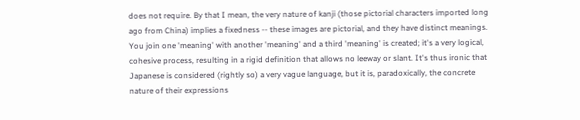does not require. By that I mean, the very nature of kanji (those pictorial characters imported long ago from China) implies a fixedness -- these images are pictorial, and they have distinct meanings. You join one 'meaning' with another 'meaning' and a third 'meaning' is created; it's a very logical, cohesive process, resulting in a rigid definition that allows no leeway or slant. It's thus ironic that Japanese is considered (rightly so) a very vague language, but it is, paradoxically, the concrete nature of their expressions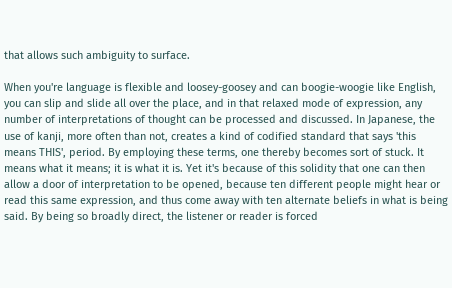that allows such ambiguity to surface.

When you're language is flexible and loosey-goosey and can boogie-woogie like English, you can slip and slide all over the place, and in that relaxed mode of expression, any number of interpretations of thought can be processed and discussed. In Japanese, the use of kanji, more often than not, creates a kind of codified standard that says 'this means THIS', period. By employing these terms, one thereby becomes sort of stuck. It means what it means; it is what it is. Yet it's because of this solidity that one can then allow a door of interpretation to be opened, because ten different people might hear or read this same expression, and thus come away with ten alternate beliefs in what is being said. By being so broadly direct, the listener or reader is forced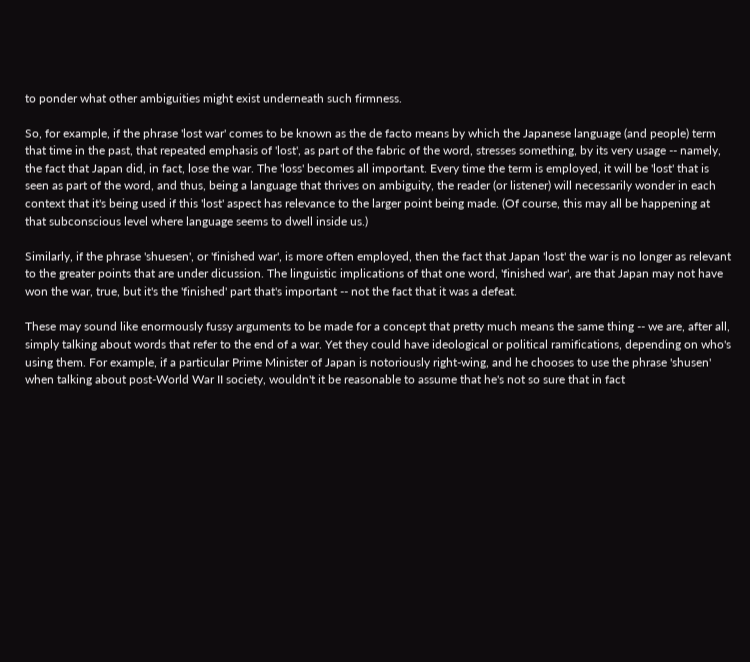to ponder what other ambiguities might exist underneath such firmness.

So, for example, if the phrase 'lost war' comes to be known as the de facto means by which the Japanese language (and people) term that time in the past, that repeated emphasis of 'lost', as part of the fabric of the word, stresses something, by its very usage -- namely, the fact that Japan did, in fact, lose the war. The 'loss' becomes all important. Every time the term is employed, it will be 'lost' that is seen as part of the word, and thus, being a language that thrives on ambiguity, the reader (or listener) will necessarily wonder in each context that it's being used if this 'lost' aspect has relevance to the larger point being made. (Of course, this may all be happening at that subconscious level where language seems to dwell inside us.)

Similarly, if the phrase 'shuesen', or 'finished war', is more often employed, then the fact that Japan 'lost' the war is no longer as relevant to the greater points that are under dicussion. The linguistic implications of that one word, 'finished war', are that Japan may not have won the war, true, but it's the 'finished' part that's important -- not the fact that it was a defeat.

These may sound like enormously fussy arguments to be made for a concept that pretty much means the same thing -- we are, after all, simply talking about words that refer to the end of a war. Yet they could have ideological or political ramifications, depending on who's using them. For example, if a particular Prime Minister of Japan is notoriously right-wing, and he chooses to use the phrase 'shusen' when talking about post-World War II society, wouldn't it be reasonable to assume that he's not so sure that in fact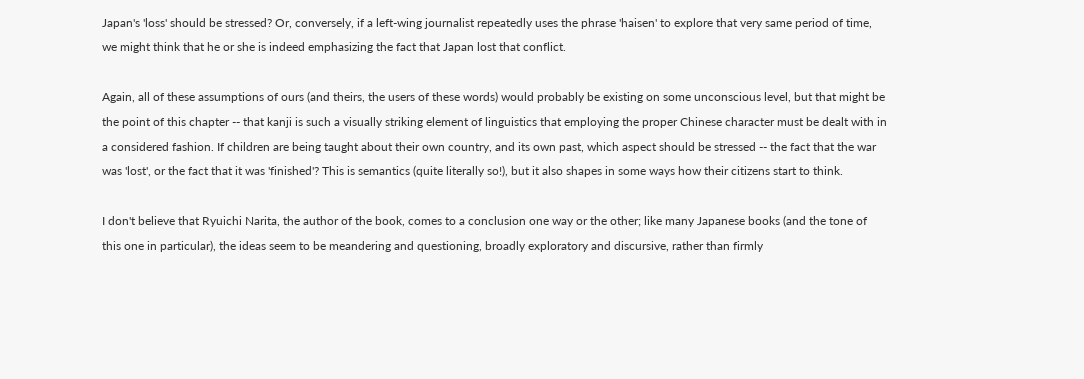Japan's 'loss' should be stressed? Or, conversely, if a left-wing journalist repeatedly uses the phrase 'haisen' to explore that very same period of time, we might think that he or she is indeed emphasizing the fact that Japan lost that conflict.

Again, all of these assumptions of ours (and theirs, the users of these words) would probably be existing on some unconscious level, but that might be the point of this chapter -- that kanji is such a visually striking element of linguistics that employing the proper Chinese character must be dealt with in a considered fashion. If children are being taught about their own country, and its own past, which aspect should be stressed -- the fact that the war was 'lost', or the fact that it was 'finished'? This is semantics (quite literally so!), but it also shapes in some ways how their citizens start to think.

I don't believe that Ryuichi Narita, the author of the book, comes to a conclusion one way or the other; like many Japanese books (and the tone of this one in particular), the ideas seem to be meandering and questioning, broadly exploratory and discursive, rather than firmly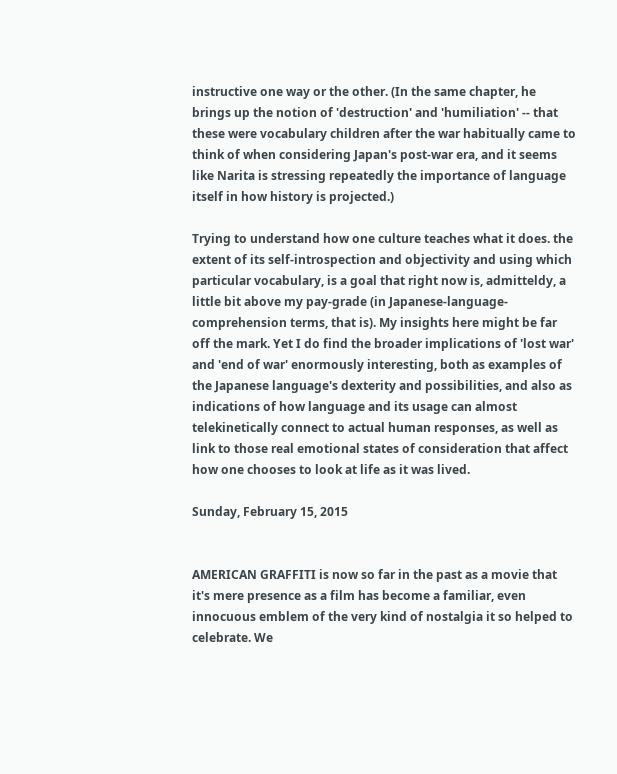instructive one way or the other. (In the same chapter, he brings up the notion of 'destruction' and 'humiliation' -- that these were vocabulary children after the war habitually came to think of when considering Japan's post-war era, and it seems like Narita is stressing repeatedly the importance of language itself in how history is projected.)

Trying to understand how one culture teaches what it does. the extent of its self-introspection and objectivity and using which particular vocabulary, is a goal that right now is, admitteldy, a little bit above my pay-grade (in Japanese-language-comprehension terms, that is). My insights here might be far off the mark. Yet I do find the broader implications of 'lost war' and 'end of war' enormously interesting, both as examples of the Japanese language's dexterity and possibilities, and also as indications of how language and its usage can almost telekinetically connect to actual human responses, as well as link to those real emotional states of consideration that affect how one chooses to look at life as it was lived.

Sunday, February 15, 2015


AMERICAN GRAFFITI is now so far in the past as a movie that it's mere presence as a film has become a familiar, even innocuous emblem of the very kind of nostalgia it so helped to celebrate. We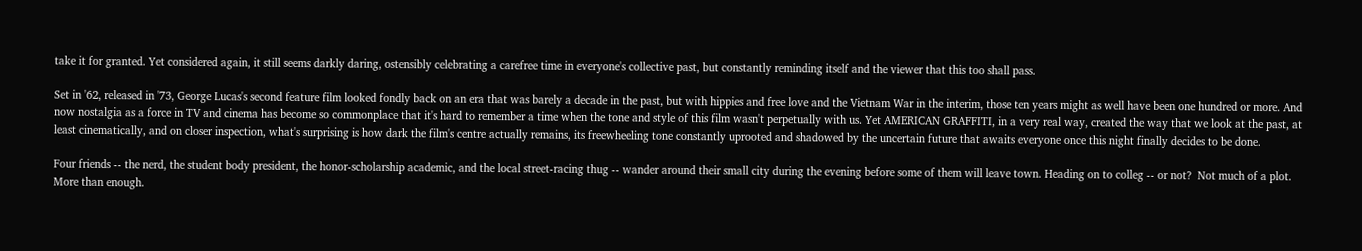take it for granted. Yet considered again, it still seems darkly daring, ostensibly celebrating a carefree time in everyone's collective past, but constantly reminding itself and the viewer that this too shall pass.

Set in '62, released in '73, George Lucas's second feature film looked fondly back on an era that was barely a decade in the past, but with hippies and free love and the Vietnam War in the interim, those ten years might as well have been one hundred or more. And now nostalgia as a force in TV and cinema has become so commonplace that it's hard to remember a time when the tone and style of this film wasn't perpetually with us. Yet AMERICAN GRAFFITI, in a very real way, created the way that we look at the past, at least cinematically, and on closer inspection, what's surprising is how dark the film's centre actually remains, its freewheeling tone constantly uprooted and shadowed by the uncertain future that awaits everyone once this night finally decides to be done.

Four friends -- the nerd, the student body president, the honor-scholarship academic, and the local street-racing thug -- wander around their small city during the evening before some of them will leave town. Heading on to colleg -- or not?  Not much of a plot. More than enough.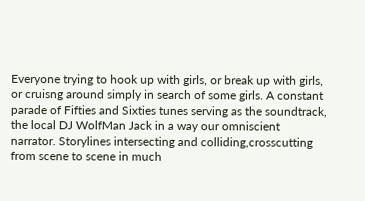Everyone trying to hook up with girls, or break up with girls, or cruisng around simply in search of some girls. A constant parade of Fifties and Sixties tunes serving as the soundtrack, the local DJ WolfMan Jack in a way our omniscient narrator. Storylines intersecting and colliding,crosscutting from scene to scene in much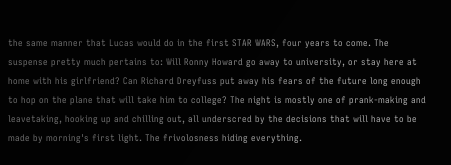the same manner that Lucas would do in the first STAR WARS, four years to come. The suspense pretty much pertains to: Will Ronny Howard go away to university, or stay here at home with his girlfriend? Can Richard Dreyfuss put away his fears of the future long enough to hop on the plane that will take him to college? The night is mostly one of prank-making and leavetaking, hooking up and chilling out, all underscred by the decisions that will have to be made by morning's first light. The frivolosness hiding everything.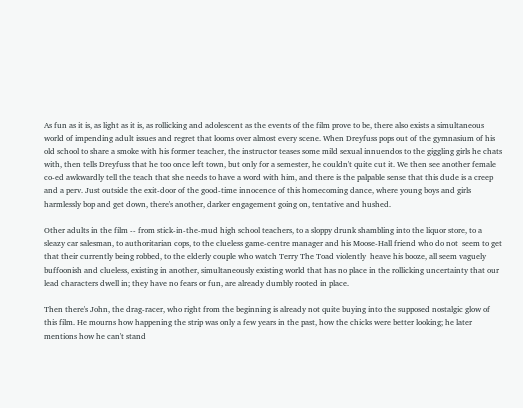As fun as it is, as light as it is, as rollicking and adolescent as the events of the film prove to be, there also exists a simultaneous world of impending adult issues and regret that looms over almost every scene. When Dreyfuss pops out of the gymnasium of his old school to share a smoke with his former teacher, the instructor teases some mild sexual innuendos to the giggling girls he chats with, then tells Dreyfuss that he too once left town, but only for a semester, he couldn't quite cut it. We then see another female co-ed awkwardly tell the teach that she needs to have a word with him, and there is the palpable sense that this dude is a creep and a perv. Just outside the exit-door of the good-time innocence of this homecoming dance, where young boys and girls harmlessly bop and get down, there's another, darker engagement going on, tentative and hushed.

Other adults in the film -- from stick-in-the-mud high school teachers, to a sloppy drunk shambling into the liquor store, to a sleazy car salesman, to authoritarian cops, to the clueless game-centre manager and his Moose-Hall friend who do not  seem to get that their currently being robbed, to the elderly couple who watch Terry The Toad violently  heave his booze, all seem vaguely buffoonish and clueless, existing in another, simultaneously existing world that has no place in the rollicking uncertainty that our lead characters dwell in; they have no fears or fun, are already dumbly rooted in place.

Then there's John, the drag-racer, who right from the beginning is already not quite buying into the supposed nostalgic glow of this film. He mourns how happening the strip was only a few years in the past, how the chicks were better looking; he later mentions how he can't stand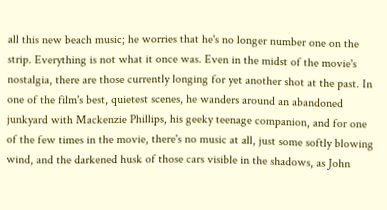all this new beach music; he worries that he's no longer number one on the strip. Everything is not what it once was. Even in the midst of the movie's nostalgia, there are those currently longing for yet another shot at the past. In one of the film's best, quietest scenes, he wanders around an abandoned junkyard with Mackenzie Phillips, his geeky teenage companion, and for one of the few times in the movie, there's no music at all, just some softly blowing wind, and the darkened husk of those cars visible in the shadows, as John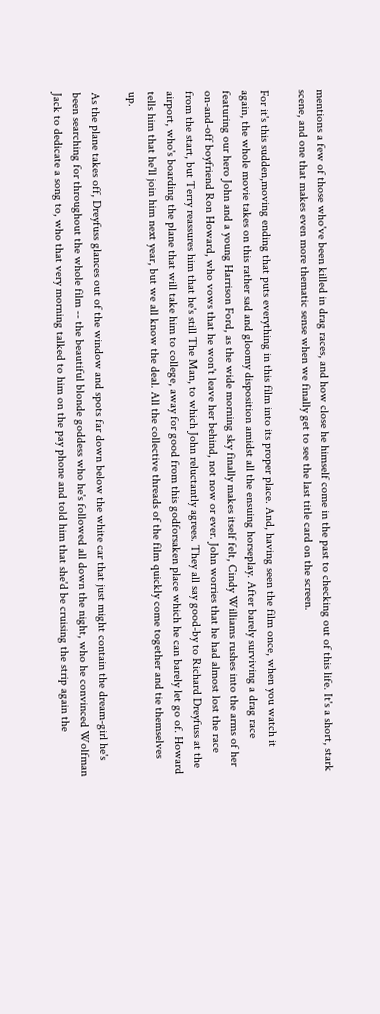mentions a few of those who've been killed in drag races, and how close he himself come in the past to checking out of this life. It's a short, stark scene, and one that makes even more thematic sense when we finally get to see the last title card on the screen.

For it's this sudden,moving ending that puts everything in this film into its proper place. And, having seen the film once, when you watch it again, the whole movie takes on this rather sad and gloomy disposition amidst all the ensuing horseplay. After barely surviving a drag race featuring our hero John and a young Harrison Ford, as the wide morning sky finally makes itself felt, Cindy Williams rushes into the arms of her on-and-off boyfriend Ron Howard, who vows that he won't leave her behind, not now or ever. John worries that he had almost lost the race from the start, but Terry reassures him that he's still The Man, to which John reluctantly agrees. They all say good-by to Richard Dreyfuss at the airport, who's boarding the plane that will take him to college, away for good from this godforsaken place which he can barely let go of. Howard tells him that he'll join him next year, but we all know the deal. All the collective threads of the film quickly come together and tie themselves up.

As the plane takes off, Dreyfuss glances out of the window and spots far down below the white car that just might contain the dream-girl he's been searching for throughout the whole film -- the beautiful blonde goddess who he's followed all down the night, who he convinced Wolfman Jack to dedicate a song to, who that very morning talked to him on the pay phone and told him that she'd be cruising the strip again the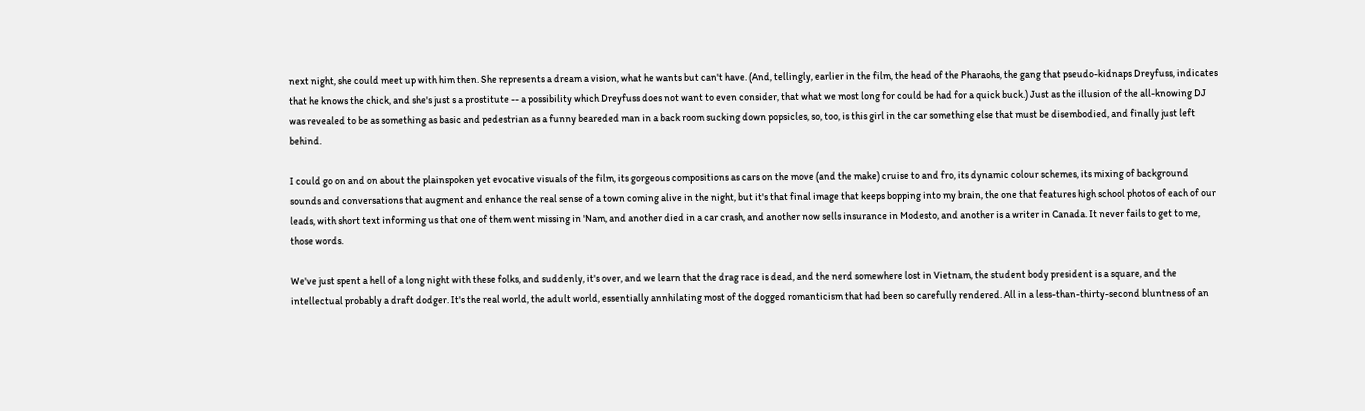next night, she could meet up with him then. She represents a dream a vision, what he wants but can't have. (And, tellingly, earlier in the film, the head of the Pharaohs, the gang that pseudo-kidnaps Dreyfuss, indicates that he knows the chick, and she's just s a prostitute -- a possibility which Dreyfuss does not want to even consider, that what we most long for could be had for a quick buck.) Just as the illusion of the all-knowing DJ was revealed to be as something as basic and pedestrian as a funny beareded man in a back room sucking down popsicles, so, too, is this girl in the car something else that must be disembodied, and finally just left behind.

I could go on and on about the plainspoken yet evocative visuals of the film, its gorgeous compositions as cars on the move (and the make) cruise to and fro, its dynamic colour schemes, its mixing of background sounds and conversations that augment and enhance the real sense of a town coming alive in the night, but it's that final image that keeps bopping into my brain, the one that features high school photos of each of our leads, with short text informing us that one of them went missing in 'Nam, and another died in a car crash, and another now sells insurance in Modesto, and another is a writer in Canada. It never fails to get to me, those words.

We've just spent a hell of a long night with these folks, and suddenly, it's over, and we learn that the drag race is dead, and the nerd somewhere lost in Vietnam, the student body president is a square, and the intellectual probably a draft dodger. It's the real world, the adult world, essentially annhilating most of the dogged romanticism that had been so carefully rendered. All in a less-than-thirty-second bluntness of an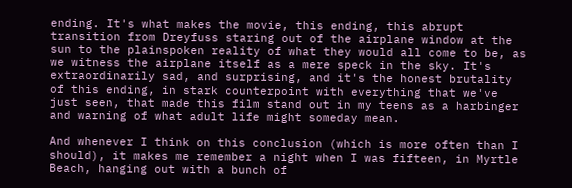ending. It's what makes the movie, this ending, this abrupt transition from Dreyfuss staring out of the airplane window at the sun to the plainspoken reality of what they would all come to be, as we witness the airplane itself as a mere speck in the sky. It's extraordinarily sad, and surprising, and it's the honest brutality of this ending, in stark counterpoint with everything that we've just seen, that made this film stand out in my teens as a harbinger and warning of what adult life might someday mean.

And whenever I think on this conclusion (which is more often than I should), it makes me remember a night when I was fifteen, in Myrtle Beach, hanging out with a bunch of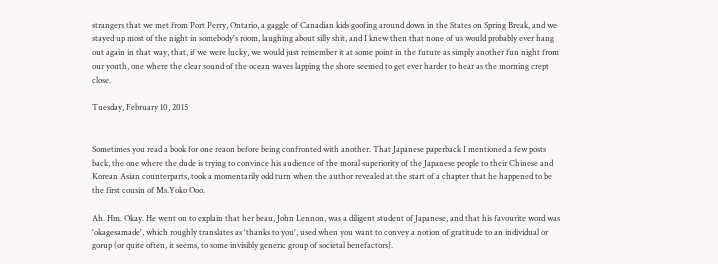strangers that we met from Port Perry, Ontario, a gaggle of Canadian kids goofing around down in the States on Spring Break, and we stayed up most of the night in somebody's room, laughing about silly shit, and I knew then that none of us would probably ever hang out again in that way, that, if we were lucky, we would just remember it at some point in the future as simply another fun night from our youth, one where the clear sound of the ocean waves lapping the shore seemed to get ever harder to hear as the morning crept close.

Tuesday, February 10, 2015


Sometimes you read a book for one reaon before being confronted with another. That Japanese paperback I mentioned a few posts back, the one where the dude is trying to convince his audience of the moral superiority of the Japanese people to their Chinese and Korean Asian counterparts, took a momentarily odd turn when the author revealed at the start of a chapter that he happened to be the first cousin of Ms.Yoko Ooo.

Ah. Hm. Okay. He went on to explain that her beau, John Lennon, was a diligent student of Japanese, and that his favourite word was 'okagesamade', which roughly translates as 'thanks to you', used when you want to convey a notion of gratitude to an individual or gorup (or quite often, it seems, to some invisibly generic group of societal benefactors).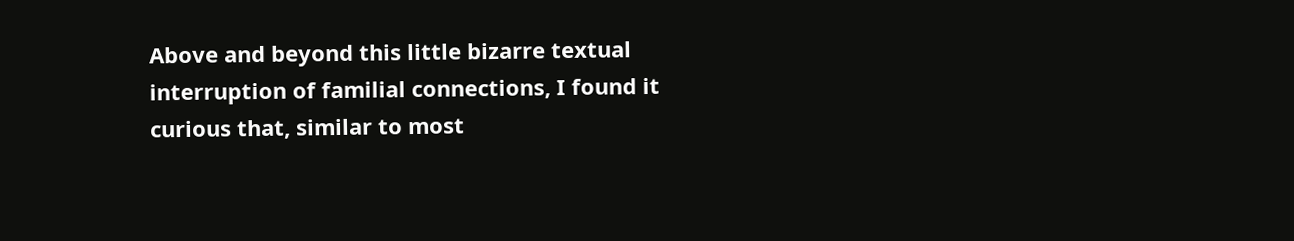Above and beyond this little bizarre textual interruption of familial connections, I found it curious that, similar to most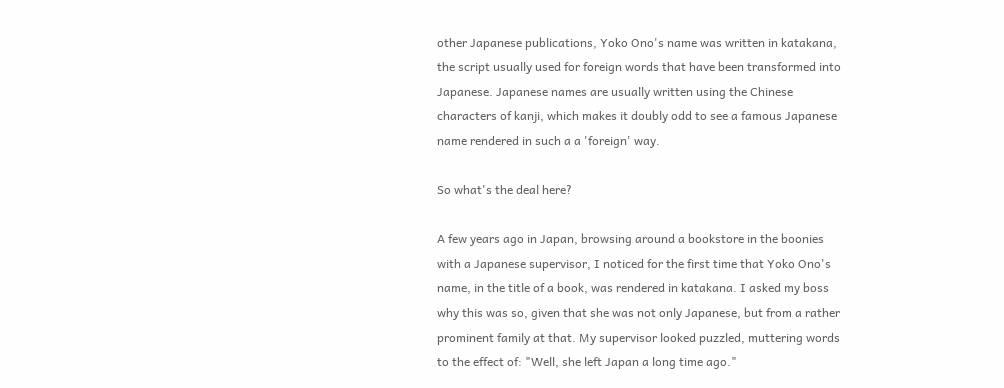other Japanese publications, Yoko Ono's name was written in katakana, the script usually used for foreign words that have been transformed into Japanese. Japanese names are usually written using the Chinese characters of kanji, which makes it doubly odd to see a famous Japanese name rendered in such a a 'foreign' way.

So what's the deal here?

A few years ago in Japan, browsing around a bookstore in the boonies with a Japanese supervisor, I noticed for the first time that Yoko Ono's name, in the title of a book, was rendered in katakana. I asked my boss why this was so, given that she was not only Japanese, but from a rather prominent family at that. My supervisor looked puzzled, muttering words to the effect of: "Well, she left Japan a long time ago."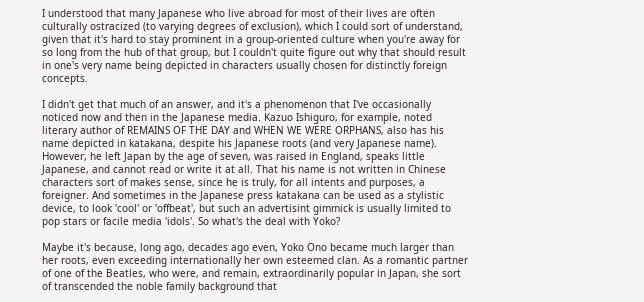I understood that many Japanese who live abroad for most of their lives are often culturally ostracized (to varying degrees of exclusion), which I could sort of understand, given that it's hard to stay prominent in a group-oriented culture when you're away for so long from the hub of that group, but I couldn't quite figure out why that should result in one's very name being depicted in characters usually chosen for distinctly foreign concepts.

I didn't get that much of an answer, and it's a phenomenon that I've occasionally noticed now and then in the Japanese media. Kazuo Ishiguro, for example, noted literary author of REMAINS OF THE DAY and WHEN WE WERE ORPHANS, also has his name depicted in katakana, despite his Japanese roots (and very Japanese name). However, he left Japan by the age of seven, was raised in England, speaks little Japanese, and cannot read or write it at all. That his name is not written in Chinese characters sort of makes sense, since he is truly, for all intents and purposes, a foreigner. And sometimes in the Japanese press katakana can be used as a stylistic device, to look 'cool' or 'offbeat', but such an advertisint gimmick is usually limited to pop stars or facile media 'idols'. So what's the deal with Yoko?

Maybe it's because, long ago, decades ago even, Yoko Ono became much larger than her roots, even exceeding internationally her own esteemed clan. As a romantic partner of one of the Beatles, who were, and remain, extraordinarily popular in Japan, she sort of transcended the noble family background that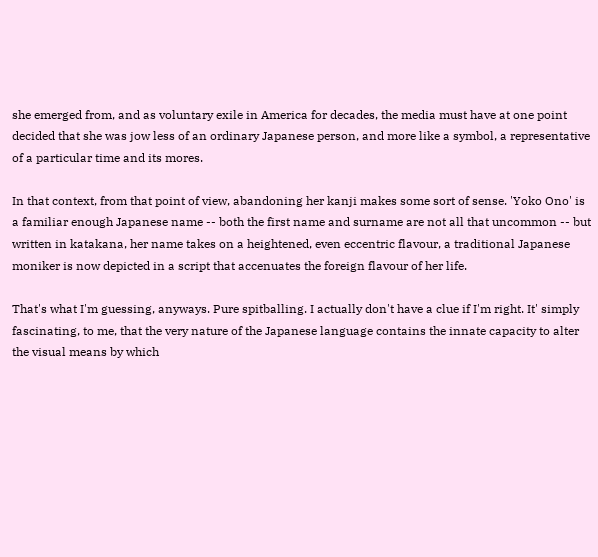she emerged from, and as voluntary exile in America for decades, the media must have at one point decided that she was jow less of an ordinary Japanese person, and more like a symbol, a representative of a particular time and its mores.

In that context, from that point of view, abandoning her kanji makes some sort of sense. 'Yoko Ono' is a familiar enough Japanese name -- both the first name and surname are not all that uncommon -- but written in katakana, her name takes on a heightened, even eccentric flavour, a traditional Japanese moniker is now depicted in a script that accenuates the foreign flavour of her life.

That's what I'm guessing, anyways. Pure spitballing. I actually don't have a clue if I'm right. It' simply fascinating, to me, that the very nature of the Japanese language contains the innate capacity to alter the visual means by which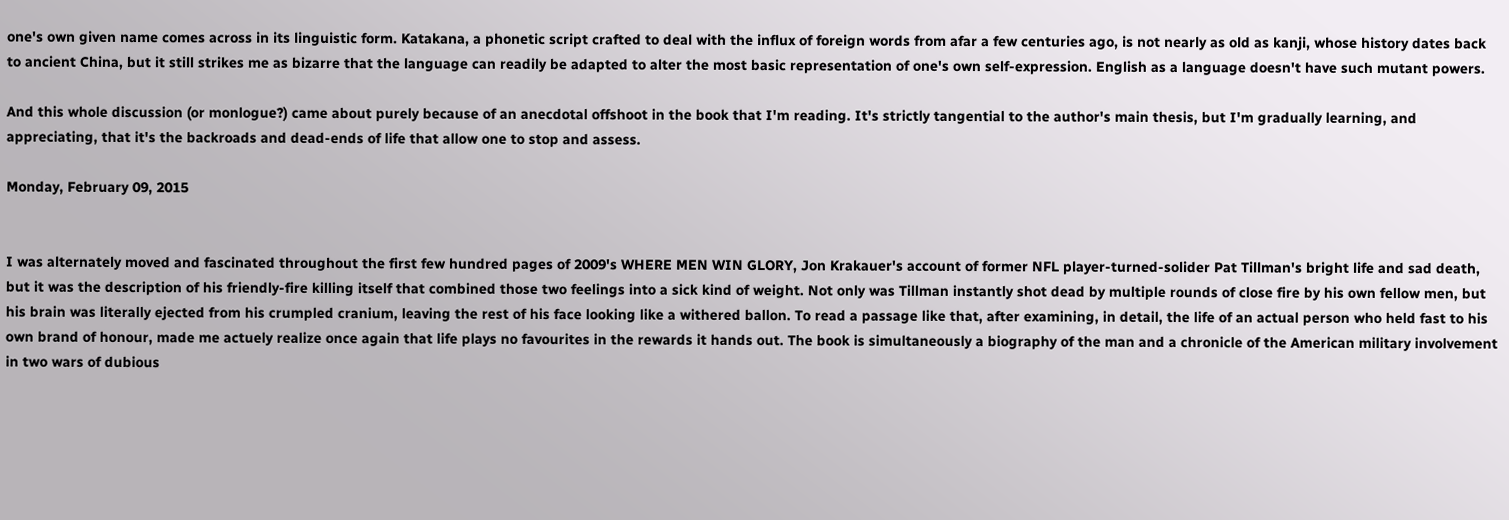one's own given name comes across in its linguistic form. Katakana, a phonetic script crafted to deal with the influx of foreign words from afar a few centuries ago, is not nearly as old as kanji, whose history dates back to ancient China, but it still strikes me as bizarre that the language can readily be adapted to alter the most basic representation of one's own self-expression. English as a language doesn't have such mutant powers.

And this whole discussion (or monlogue?) came about purely because of an anecdotal offshoot in the book that I'm reading. It's strictly tangential to the author's main thesis, but I'm gradually learning, and appreciating, that it's the backroads and dead-ends of life that allow one to stop and assess.

Monday, February 09, 2015


I was alternately moved and fascinated throughout the first few hundred pages of 2009's WHERE MEN WIN GLORY, Jon Krakauer's account of former NFL player-turned-solider Pat Tillman's bright life and sad death, but it was the description of his friendly-fire killing itself that combined those two feelings into a sick kind of weight. Not only was Tillman instantly shot dead by multiple rounds of close fire by his own fellow men, but his brain was literally ejected from his crumpled cranium, leaving the rest of his face looking like a withered ballon. To read a passage like that, after examining, in detail, the life of an actual person who held fast to his own brand of honour, made me actuely realize once again that life plays no favourites in the rewards it hands out. The book is simultaneously a biography of the man and a chronicle of the American military involvement in two wars of dubious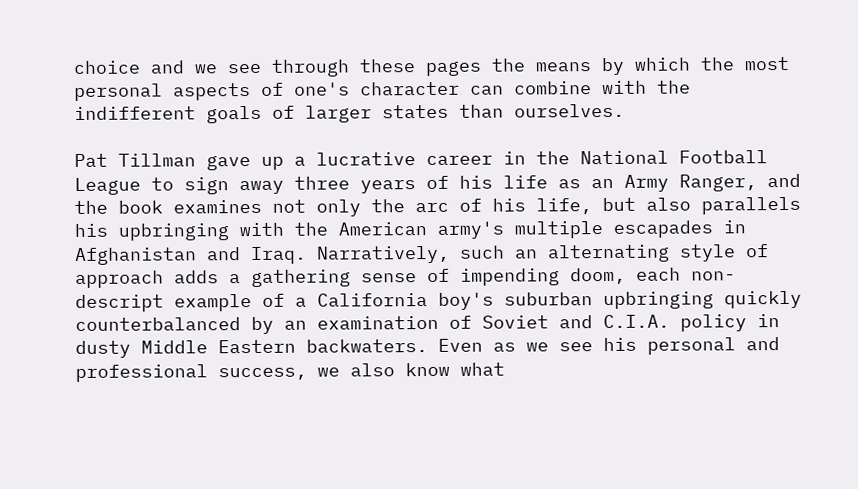choice and we see through these pages the means by which the most personal aspects of one's character can combine with the indifferent goals of larger states than ourselves.

Pat Tillman gave up a lucrative career in the National Football League to sign away three years of his life as an Army Ranger, and the book examines not only the arc of his life, but also parallels his upbringing with the American army's multiple escapades in Afghanistan and Iraq. Narratively, such an alternating style of approach adds a gathering sense of impending doom, each non-descript example of a California boy's suburban upbringing quickly counterbalanced by an examination of Soviet and C.I.A. policy in dusty Middle Eastern backwaters. Even as we see his personal and professional success, we also know what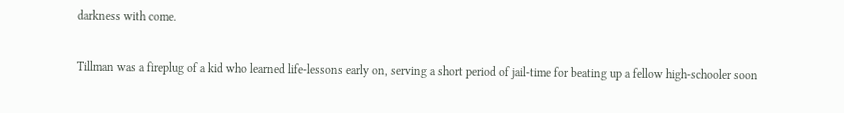darkness with come.

Tillman was a fireplug of a kid who learned life-lessons early on, serving a short period of jail-time for beating up a fellow high-schooler soon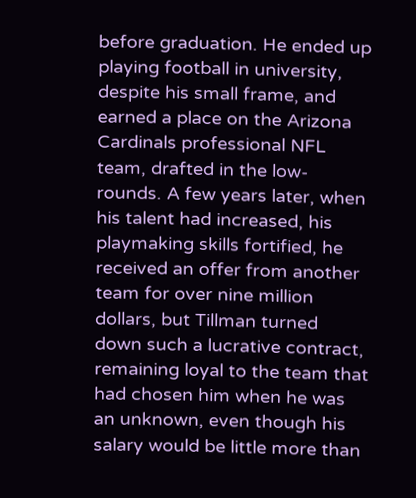before graduation. He ended up playing football in university, despite his small frame, and earned a place on the Arizona Cardinals professional NFL team, drafted in the low-rounds. A few years later, when his talent had increased, his playmaking skills fortified, he received an offer from another team for over nine million dollars, but Tillman turned down such a lucrative contract, remaining loyal to the team that had chosen him when he was an unknown, even though his salary would be little more than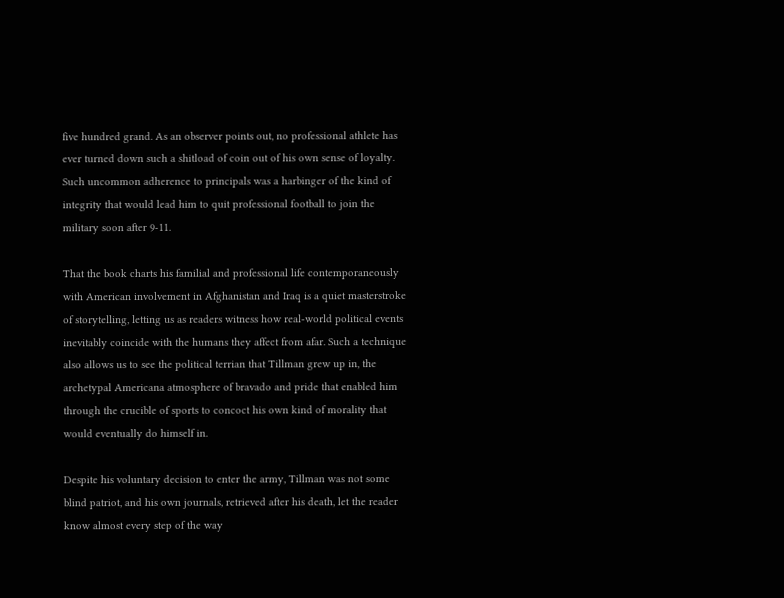five hundred grand. As an observer points out, no professional athlete has ever turned down such a shitload of coin out of his own sense of loyalty. Such uncommon adherence to principals was a harbinger of the kind of integrity that would lead him to quit professional football to join the military soon after 9-11.

That the book charts his familial and professional life contemporaneously with American involvement in Afghanistan and Iraq is a quiet masterstroke of storytelling, letting us as readers witness how real-world political events inevitably coincide with the humans they affect from afar. Such a technique also allows us to see the political terrian that Tillman grew up in, the archetypal Americana atmosphere of bravado and pride that enabled him through the crucible of sports to concoct his own kind of morality that would eventually do himself in.

Despite his voluntary decision to enter the army, Tillman was not some blind patriot, and his own journals, retrieved after his death, let the reader know almost every step of the way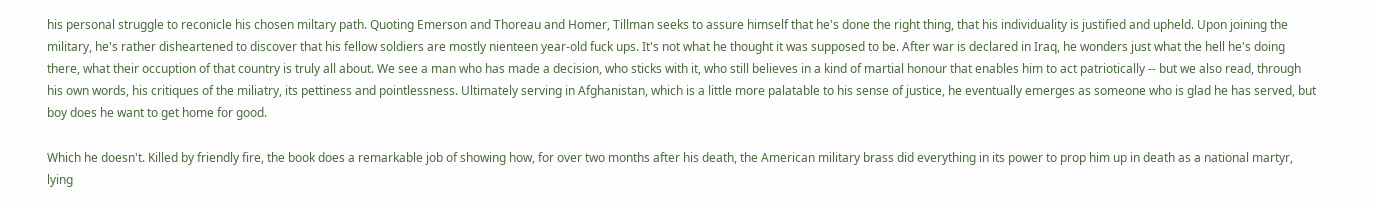his personal struggle to reconicle his chosen miltary path. Quoting Emerson and Thoreau and Homer, Tillman seeks to assure himself that he's done the right thing, that his individuality is justified and upheld. Upon joining the military, he's rather disheartened to discover that his fellow soldiers are mostly nienteen year-old fuck ups. It's not what he thought it was supposed to be. After war is declared in Iraq, he wonders just what the hell he's doing there, what their occuption of that country is truly all about. We see a man who has made a decision, who sticks with it, who still believes in a kind of martial honour that enables him to act patriotically -- but we also read, through his own words, his critiques of the miliatry, its pettiness and pointlessness. Ultimately serving in Afghanistan, which is a little more palatable to his sense of justice, he eventually emerges as someone who is glad he has served, but boy does he want to get home for good.

Which he doesn't. Killed by friendly fire, the book does a remarkable job of showing how, for over two months after his death, the American military brass did everything in its power to prop him up in death as a national martyr, lying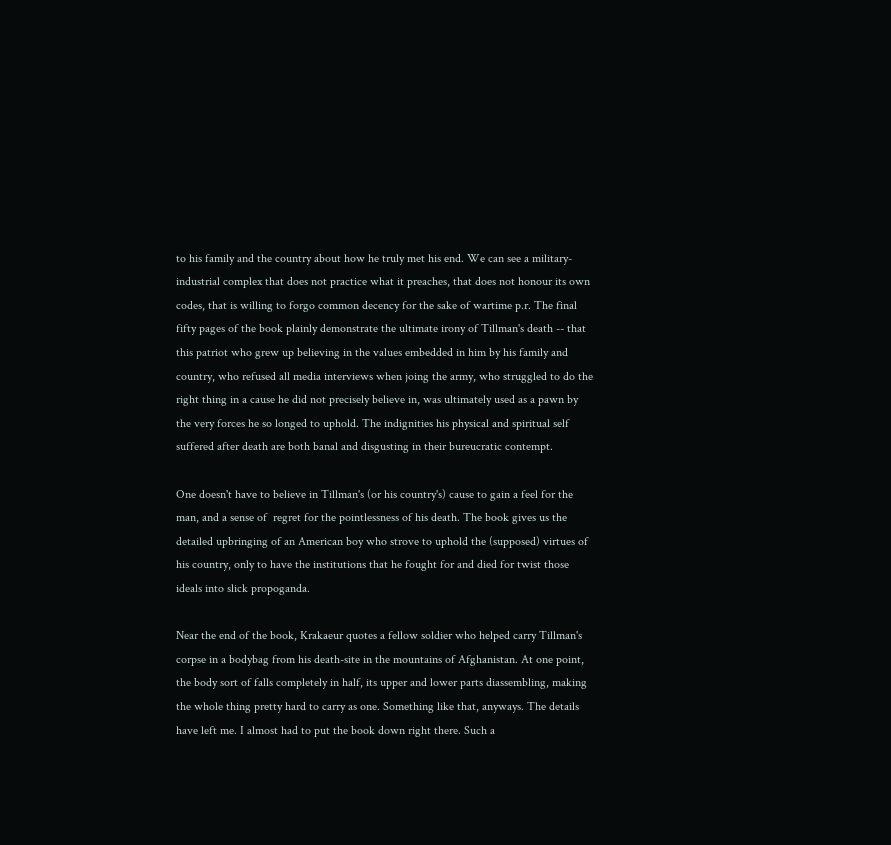to his family and the country about how he truly met his end. We can see a military-industrial complex that does not practice what it preaches, that does not honour its own codes, that is willing to forgo common decency for the sake of wartime p.r. The final fifty pages of the book plainly demonstrate the ultimate irony of Tillman's death -- that this patriot who grew up believing in the values embedded in him by his family and country, who refused all media interviews when joing the army, who struggled to do the right thing in a cause he did not precisely believe in, was ultimately used as a pawn by the very forces he so longed to uphold. The indignities his physical and spiritual self suffered after death are both banal and disgusting in their bureucratic contempt.

One doesn't have to believe in Tillman's (or his country's) cause to gain a feel for the man, and a sense of  regret for the pointlessness of his death. The book gives us the detailed upbringing of an American boy who strove to uphold the (supposed) virtues of his country, only to have the institutions that he fought for and died for twist those ideals into slick propoganda.

Near the end of the book, Krakaeur quotes a fellow soldier who helped carry Tillman's corpse in a bodybag from his death-site in the mountains of Afghanistan. At one point, the body sort of falls completely in half, its upper and lower parts diassembling, making the whole thing pretty hard to carry as one. Something like that, anyways. The details have left me. I almost had to put the book down right there. Such a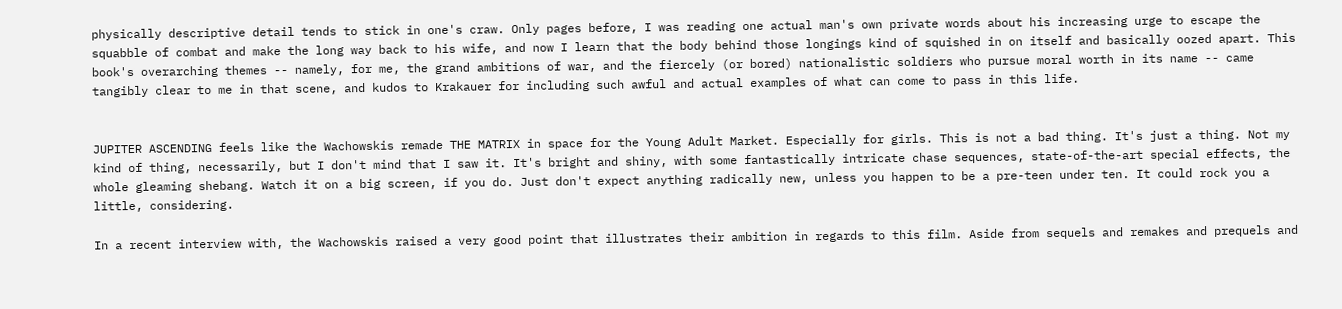physically descriptive detail tends to stick in one's craw. Only pages before, I was reading one actual man's own private words about his increasing urge to escape the squabble of combat and make the long way back to his wife, and now I learn that the body behind those longings kind of squished in on itself and basically oozed apart. This book's overarching themes -- namely, for me, the grand ambitions of war, and the fiercely (or bored) nationalistic soldiers who pursue moral worth in its name -- came tangibly clear to me in that scene, and kudos to Krakauer for including such awful and actual examples of what can come to pass in this life.


JUPITER ASCENDING feels like the Wachowskis remade THE MATRIX in space for the Young Adult Market. Especially for girls. This is not a bad thing. It's just a thing. Not my kind of thing, necessarily, but I don't mind that I saw it. It's bright and shiny, with some fantastically intricate chase sequences, state-of-the-art special effects, the whole gleaming shebang. Watch it on a big screen, if you do. Just don't expect anything radically new, unless you happen to be a pre-teen under ten. It could rock you a little, considering.

In a recent interview with, the Wachowskis raised a very good point that illustrates their ambition in regards to this film. Aside from sequels and remakes and prequels and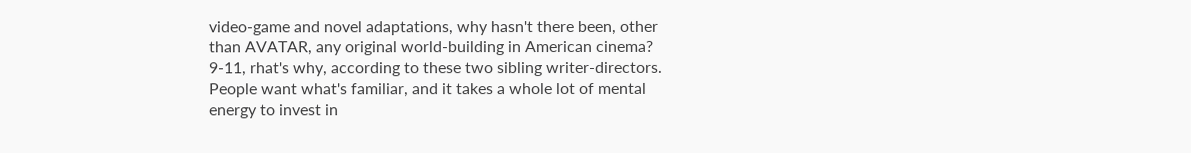video-game and novel adaptations, why hasn't there been, other than AVATAR, any original world-building in American cinema? 9-11, rhat's why, according to these two sibling writer-directors. People want what's familiar, and it takes a whole lot of mental energy to invest in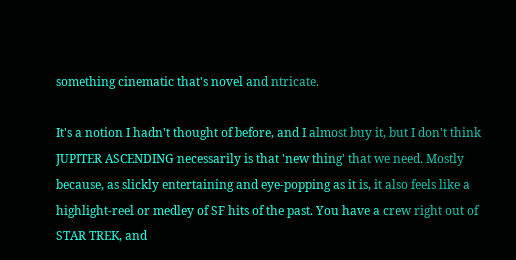something cinematic that's novel and ntricate.

It's a notion I hadn't thought of before, and I almost buy it, but I don't think JUPITER ASCENDING necessarily is that 'new thing' that we need. Mostly because, as slickly entertaining and eye-popping as it is, it also feels like a highlight-reel or medley of SF hits of the past. You have a crew right out of STAR TREK, and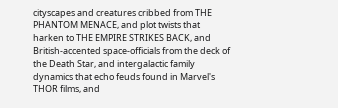cityscapes and creatures cribbed from THE PHANTOM MENACE, and plot twists that harken to THE EMPIRE STRIKES BACK, and British-accented space-officials from the deck of the Death Star, and intergalactic family dynamics that echo feuds found in Marvel's THOR films, and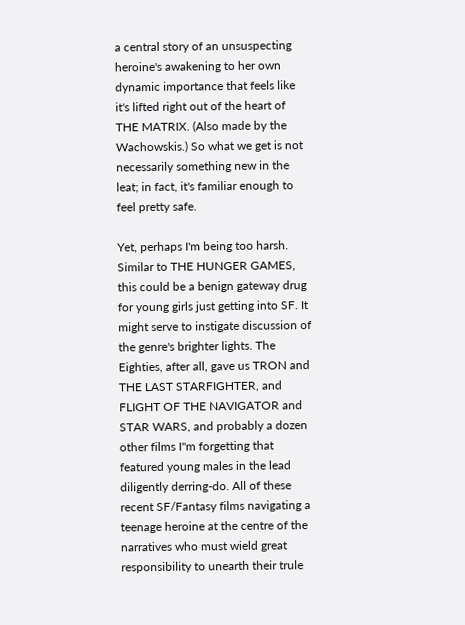a central story of an unsuspecting heroine's awakening to her own dynamic importance that feels like it's lifted right out of the heart of THE MATRIX. (Also made by the Wachowskis.) So what we get is not necessarily something new in the leat; in fact, it's familiar enough to feel pretty safe.

Yet, perhaps I'm being too harsh. Similar to THE HUNGER GAMES, this could be a benign gateway drug for young girls just getting into SF. It might serve to instigate discussion of the genre's brighter lights. The Eighties, after all, gave us TRON and THE LAST STARFIGHTER, and FLIGHT OF THE NAVIGATOR and STAR WARS, and probably a dozen other films I"m forgetting that featured young males in the lead diligently derring-do. All of these recent SF/Fantasy films navigating a teenage heroine at the centre of the narratives who must wield great responsibility to unearth their trule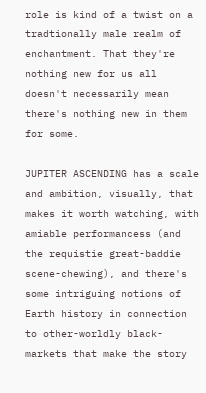role is kind of a twist on a tradtionally male realm of enchantment. That they're nothing new for us all doesn't necessarily mean there's nothing new in them for some.

JUPITER ASCENDING has a scale and ambition, visually, that makes it worth watching, with amiable performancess (and the requistie great-baddie scene-chewing), and there's some intriguing notions of Earth history in connection to other-worldly black-markets that make the story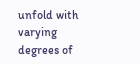unfold with varying degrees of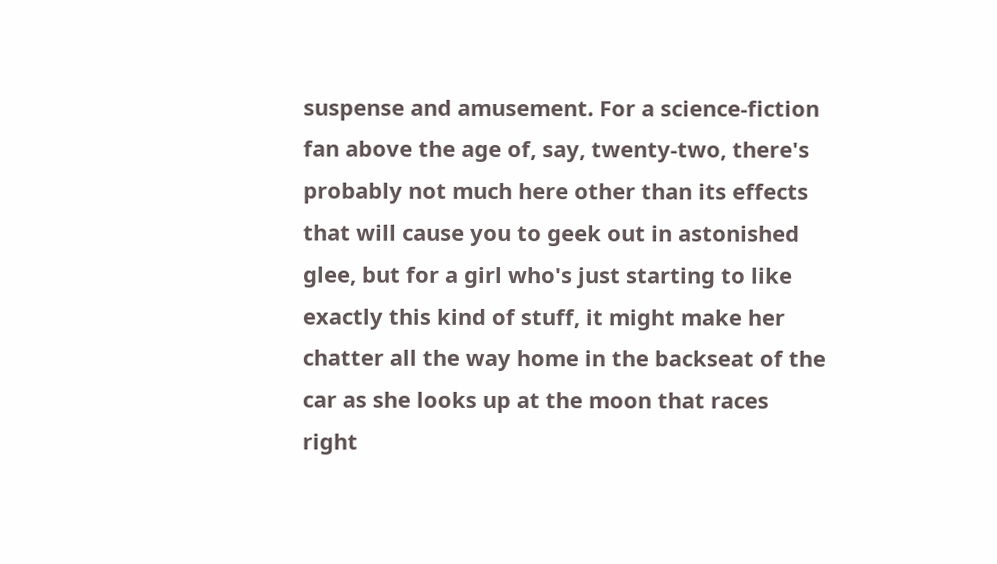suspense and amusement. For a science-fiction fan above the age of, say, twenty-two, there's probably not much here other than its effects that will cause you to geek out in astonished glee, but for a girl who's just starting to like exactly this kind of stuff, it might make her chatter all the way home in the backseat of the car as she looks up at the moon that races right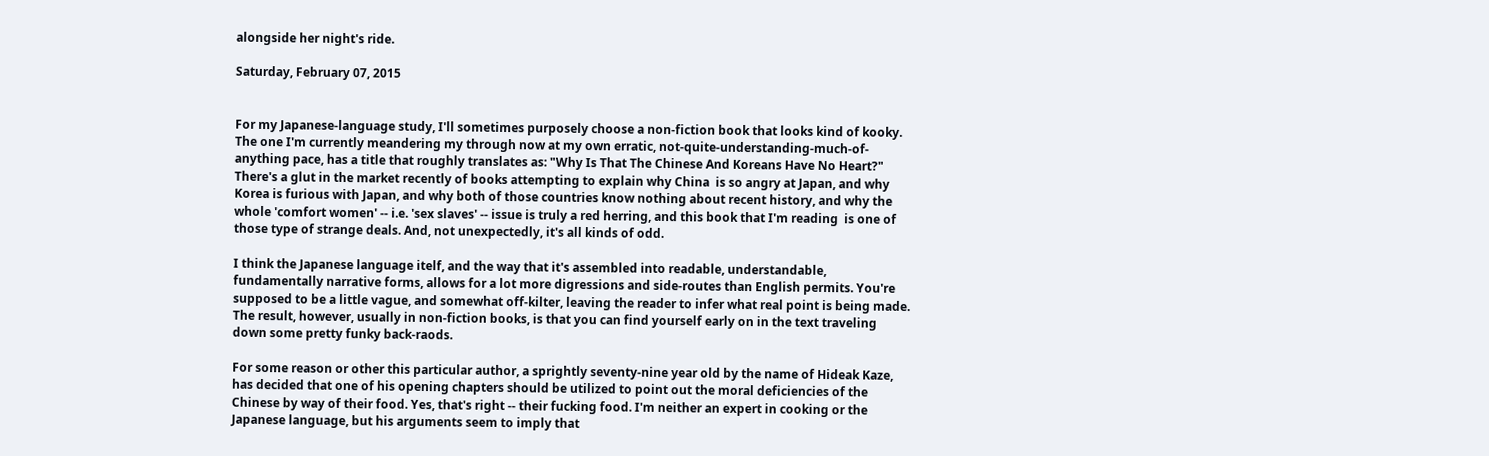alongside her night's ride.

Saturday, February 07, 2015


For my Japanese-language study, I'll sometimes purposely choose a non-fiction book that looks kind of kooky. The one I'm currently meandering my through now at my own erratic, not-quite-understanding-much-of-anything pace, has a title that roughly translates as: "Why Is That The Chinese And Koreans Have No Heart?" There's a glut in the market recently of books attempting to explain why China  is so angry at Japan, and why Korea is furious with Japan, and why both of those countries know nothing about recent history, and why the whole 'comfort women' -- i.e. 'sex slaves' -- issue is truly a red herring, and this book that I'm reading  is one of those type of strange deals. And, not unexpectedly, it's all kinds of odd.

I think the Japanese language itelf, and the way that it's assembled into readable, understandable, fundamentally narrative forms, allows for a lot more digressions and side-routes than English permits. You're supposed to be a little vague, and somewhat off-kilter, leaving the reader to infer what real point is being made. The result, however, usually in non-fiction books, is that you can find yourself early on in the text traveling down some pretty funky back-raods.

For some reason or other this particular author, a sprightly seventy-nine year old by the name of Hideak Kaze, has decided that one of his opening chapters should be utilized to point out the moral deficiencies of the Chinese by way of their food. Yes, that's right -- their fucking food. I'm neither an expert in cooking or the Japanese language, but his arguments seem to imply that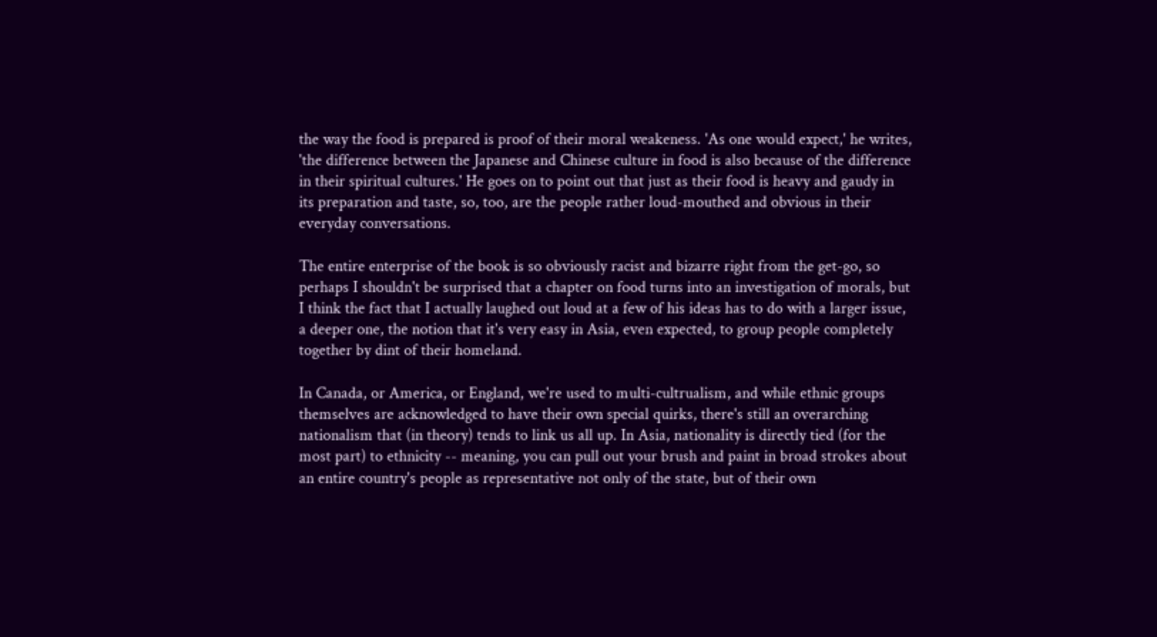the way the food is prepared is proof of their moral weakeness. 'As one would expect,' he writes, 'the difference between the Japanese and Chinese culture in food is also because of the difference in their spiritual cultures.' He goes on to point out that just as their food is heavy and gaudy in its preparation and taste, so, too, are the people rather loud-mouthed and obvious in their everyday conversations.

The entire enterprise of the book is so obviously racist and bizarre right from the get-go, so perhaps I shouldn't be surprised that a chapter on food turns into an investigation of morals, but I think the fact that I actually laughed out loud at a few of his ideas has to do with a larger issue, a deeper one, the notion that it's very easy in Asia, even expected, to group people completely together by dint of their homeland.

In Canada, or America, or England, we're used to multi-cultrualism, and while ethnic groups themselves are acknowledged to have their own special quirks, there's still an overarching nationalism that (in theory) tends to link us all up. In Asia, nationality is directly tied (for the most part) to ethnicity -- meaning, you can pull out your brush and paint in broad strokes about an entire country's people as representative not only of the state, but of their own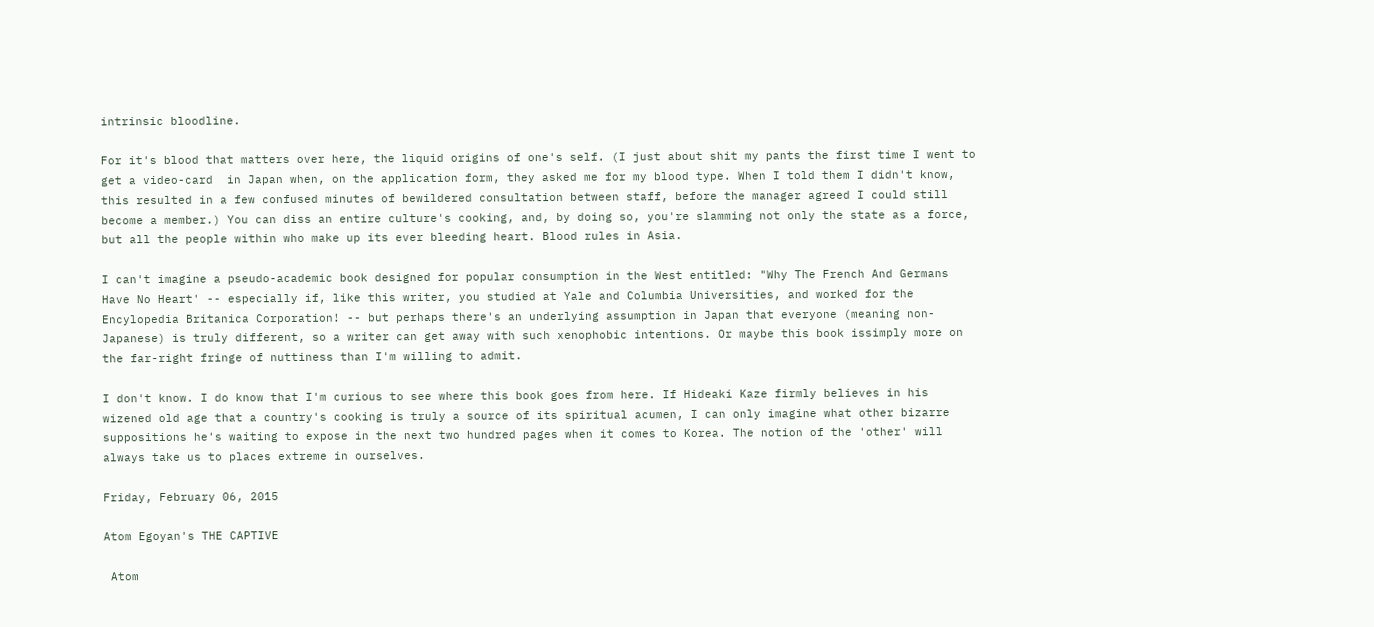intrinsic bloodline.

For it's blood that matters over here, the liquid origins of one's self. (I just about shit my pants the first time I went to get a video-card  in Japan when, on the application form, they asked me for my blood type. When I told them I didn't know, this resulted in a few confused minutes of bewildered consultation between staff, before the manager agreed I could still become a member.) You can diss an entire culture's cooking, and, by doing so, you're slamming not only the state as a force, but all the people within who make up its ever bleeding heart. Blood rules in Asia.

I can't imagine a pseudo-academic book designed for popular consumption in the West entitled: "Why The French And Germans Have No Heart' -- especially if, like this writer, you studied at Yale and Columbia Universities, and worked for the Encylopedia Britanica Corporation! -- but perhaps there's an underlying assumption in Japan that everyone (meaning non-Japanese) is truly different, so a writer can get away with such xenophobic intentions. Or maybe this book issimply more on the far-right fringe of nuttiness than I'm willing to admit.

I don't know. I do know that I'm curious to see where this book goes from here. If Hideaki Kaze firmly believes in his wizened old age that a country's cooking is truly a source of its spiritual acumen, I can only imagine what other bizarre suppositions he's waiting to expose in the next two hundred pages when it comes to Korea. The notion of the 'other' will always take us to places extreme in ourselves.

Friday, February 06, 2015

Atom Egoyan's THE CAPTIVE

 Atom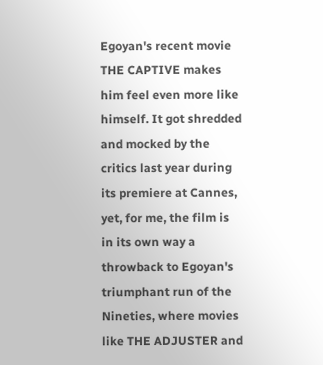Egoyan's recent movie THE CAPTIVE makes him feel even more like himself. It got shredded and mocked by the critics last year during its premiere at Cannes, yet, for me, the film is in its own way a throwback to Egoyan's triumphant run of the Nineties, where movies like THE ADJUSTER and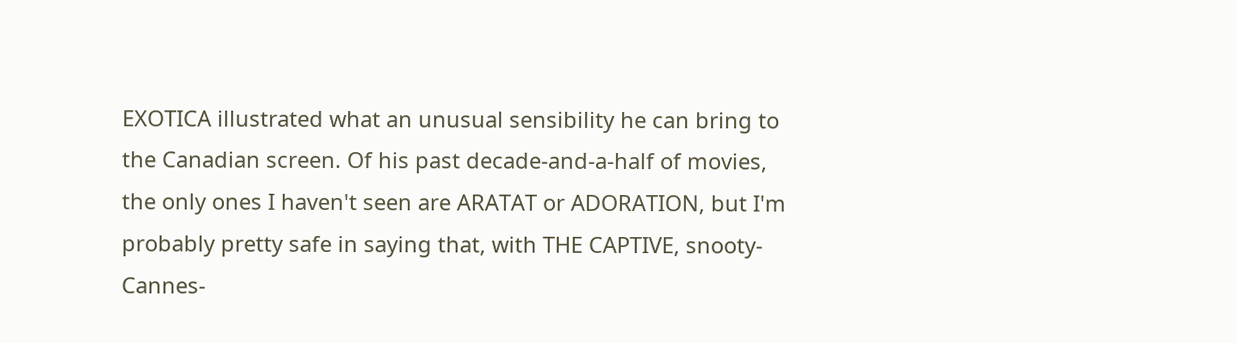EXOTICA illustrated what an unusual sensibility he can bring to the Canadian screen. Of his past decade-and-a-half of movies, the only ones I haven't seen are ARATAT or ADORATION, but I'm probably pretty safe in saying that, with THE CAPTIVE, snooty-Cannes-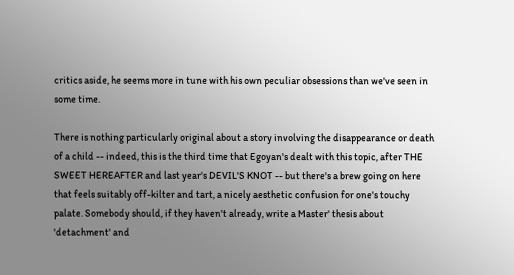critics aside, he seems more in tune with his own peculiar obsessions than we've seen in some time.

There is nothing particularly original about a story involving the disappearance or death of a child -- indeed, this is the third time that Egoyan's dealt with this topic, after THE SWEET HEREAFTER and last year's DEVIL'S KNOT -- but there's a brew going on here that feels suitably off-kilter and tart, a nicely aesthetic confusion for one's touchy palate. Somebody should, if they haven't already, write a Master' thesis about 'detachment' and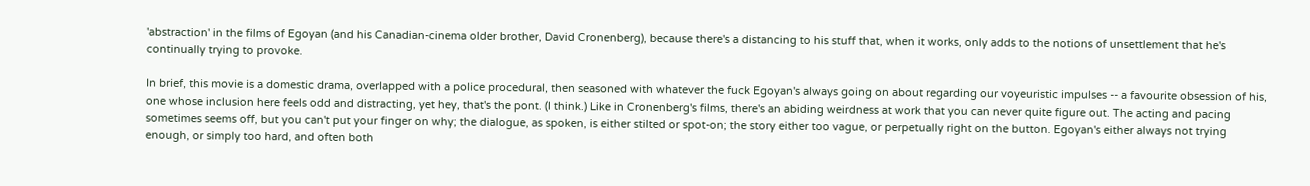'abstraction' in the films of Egoyan (and his Canadian-cinema older brother, David Cronenberg), because there's a distancing to his stuff that, when it works, only adds to the notions of unsettlement that he's continually trying to provoke.

In brief, this movie is a domestic drama, overlapped with a police procedural, then seasoned with whatever the fuck Egoyan's always going on about regarding our voyeuristic impulses -- a favourite obsession of his, one whose inclusion here feels odd and distracting, yet hey, that's the pont. (I think.) Like in Cronenberg's films, there's an abiding weirdness at work that you can never quite figure out. The acting and pacing sometimes seems off, but you can't put your finger on why; the dialogue, as spoken, is either stilted or spot-on; the story either too vague, or perpetually right on the button. Egoyan's either always not trying enough, or simply too hard, and often both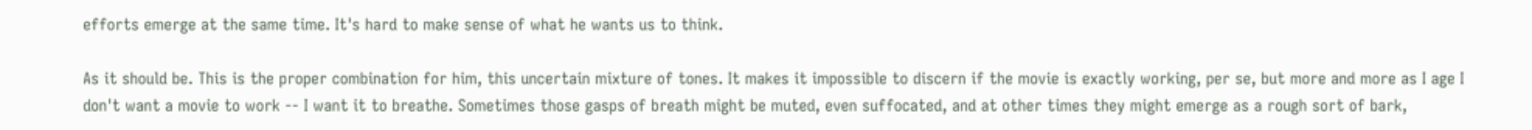efforts emerge at the same time. It's hard to make sense of what he wants us to think.

As it should be. This is the proper combination for him, this uncertain mixture of tones. It makes it impossible to discern if the movie is exactly working, per se, but more and more as I age I don't want a movie to work -- I want it to breathe. Sometimes those gasps of breath might be muted, even suffocated, and at other times they might emerge as a rough sort of bark,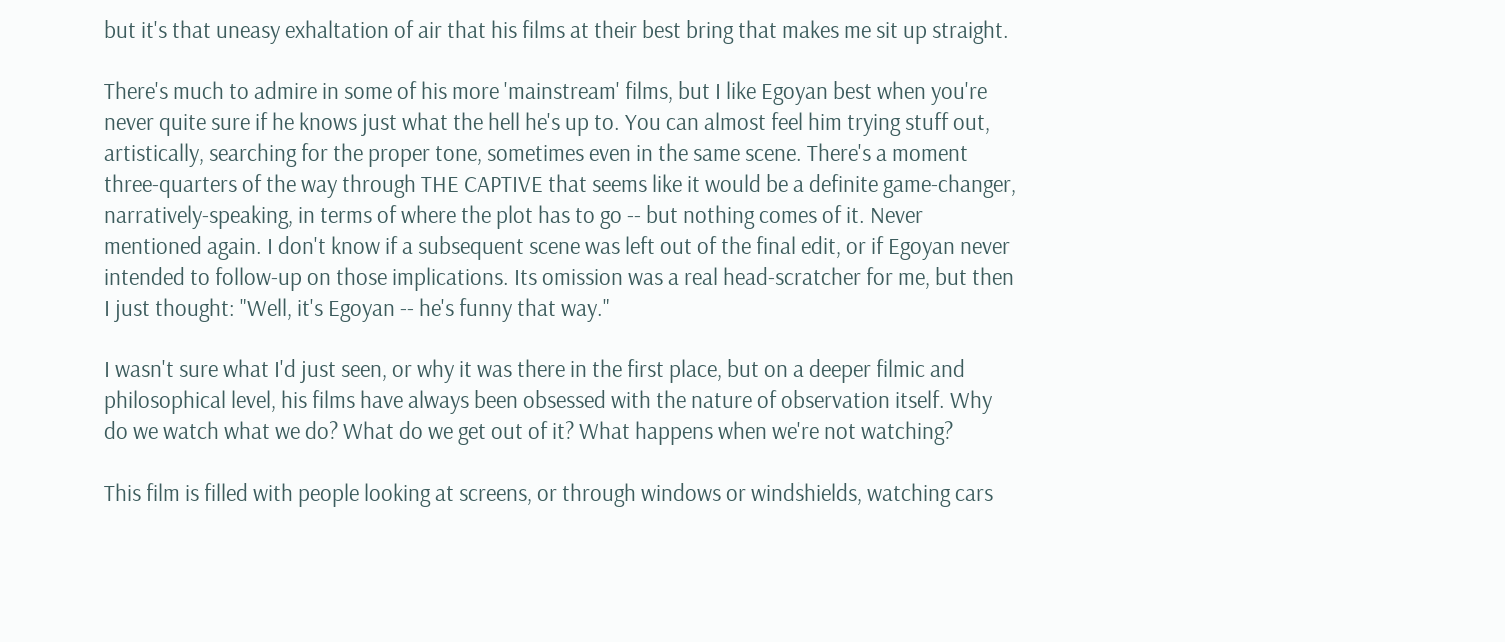but it's that uneasy exhaltation of air that his films at their best bring that makes me sit up straight.

There's much to admire in some of his more 'mainstream' films, but I like Egoyan best when you're never quite sure if he knows just what the hell he's up to. You can almost feel him trying stuff out, artistically, searching for the proper tone, sometimes even in the same scene. There's a moment three-quarters of the way through THE CAPTIVE that seems like it would be a definite game-changer, narratively-speaking, in terms of where the plot has to go -- but nothing comes of it. Never mentioned again. I don't know if a subsequent scene was left out of the final edit, or if Egoyan never intended to follow-up on those implications. Its omission was a real head-scratcher for me, but then I just thought: "Well, it's Egoyan -- he's funny that way."

I wasn't sure what I'd just seen, or why it was there in the first place, but on a deeper filmic and philosophical level, his films have always been obsessed with the nature of observation itself. Why do we watch what we do? What do we get out of it? What happens when we're not watching?

This film is filled with people looking at screens, or through windows or windshields, watching cars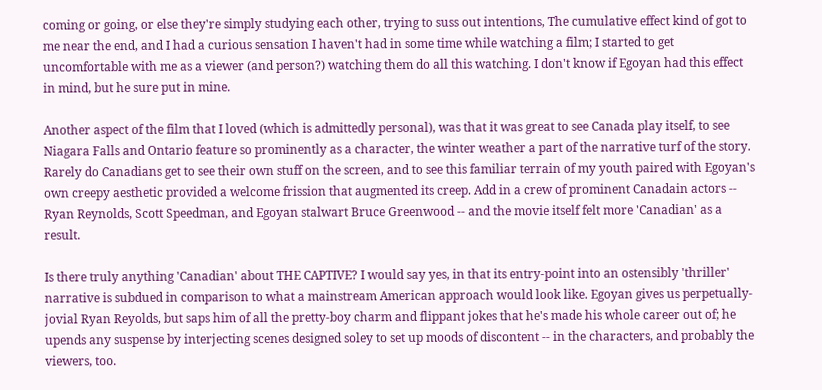coming or going, or else they're simply studying each other, trying to suss out intentions, The cumulative effect kind of got to me near the end, and I had a curious sensation I haven't had in some time while watching a film; I started to get uncomfortable with me as a viewer (and person?) watching them do all this watching. I don't know if Egoyan had this effect in mind, but he sure put in mine.

Another aspect of the film that I loved (which is admittedly personal), was that it was great to see Canada play itself, to see Niagara Falls and Ontario feature so prominently as a character, the winter weather a part of the narrative turf of the story. Rarely do Canadians get to see their own stuff on the screen, and to see this familiar terrain of my youth paired with Egoyan's own creepy aesthetic provided a welcome frission that augmented its creep. Add in a crew of prominent Canadain actors -- Ryan Reynolds, Scott Speedman, and Egoyan stalwart Bruce Greenwood -- and the movie itself felt more 'Canadian' as a result.

Is there truly anything 'Canadian' about THE CAPTIVE? I would say yes, in that its entry-point into an ostensibly 'thriller' narrative is subdued in comparison to what a mainstream American approach would look like. Egoyan gives us perpetually-jovial Ryan Reyolds, but saps him of all the pretty-boy charm and flippant jokes that he's made his whole career out of; he upends any suspense by interjecting scenes designed soley to set up moods of discontent -- in the characters, and probably the viewers, too.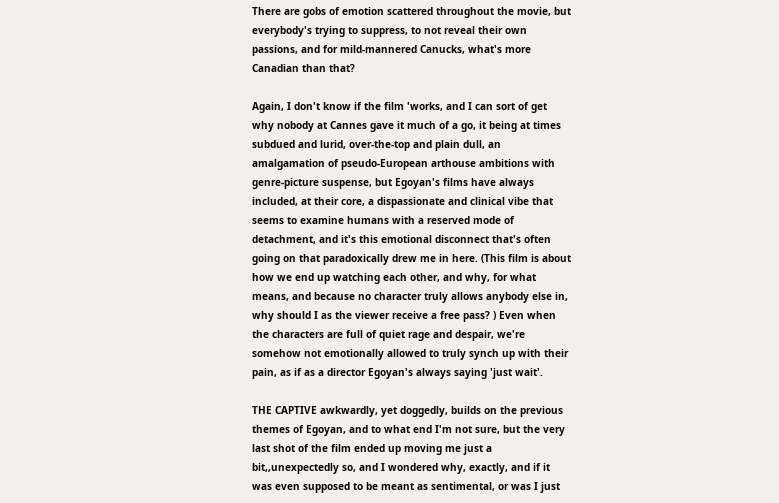There are gobs of emotion scattered throughout the movie, but everybody's trying to suppress, to not reveal their own passions, and for mild-mannered Canucks, what's more Canadian than that?

Again, I don't know if the film 'works, and I can sort of get why nobody at Cannes gave it much of a go, it being at times subdued and lurid, over-the-top and plain dull, an amalgamation of pseudo-European arthouse ambitions with genre-picture suspense, but Egoyan's films have always included, at their core, a dispassionate and clinical vibe that seems to examine humans with a reserved mode of detachment, and it's this emotional disconnect that's often going on that paradoxically drew me in here. (This film is about how we end up watching each other, and why, for what means, and because no character truly allows anybody else in, why should I as the viewer receive a free pass? ) Even when the characters are full of quiet rage and despair, we're somehow not emotionally allowed to truly synch up with their pain, as if as a director Egoyan's always saying 'just wait'.

THE CAPTIVE awkwardly, yet doggedly, builds on the previous themes of Egoyan, and to what end I'm not sure, but the very last shot of the film ended up moving me just a bit,,unexpectedly so, and I wondered why, exactly, and if it was even supposed to be meant as sentimental, or was I just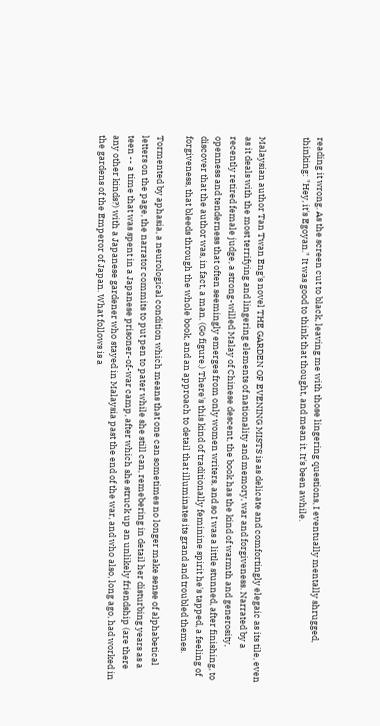reading it wrong. As the screen cut to black, leaving me with those lingering questions, I eventually mentally shrugged, thinking: "Hey, it's Egoyan." It was good to think that thought, and mean it. It's been awhile.


Malaysian author Tan Twan Eng's novel THE GARDEN OF EVENING MISTS is as delicate and comfortingly elegaic as its tile, even as it deals with the most terrifying and lingering elements of nationality and memory, war and forgiveness. Narrated by a recently retired female judge, a strong-willed Malay of Chinese descent, the book has the kind of warmth and generosity, openness and tenderness that often seemingly emerges from only women writers, and so I was a little stunned, after finishing, to discover that the author was, in fact, a man. (Go figure.) There's this kind of traditionally feminine spirit he's tapped, a feeling of forgiveness, that bleeds through the whole book, and an approach to detail that illuminates its grand and troubled themes.

Tormented by aphasia, a neurological condition which means that one can sometimes no longer make sense of alphabetical letters on the page, the narrator commits to put pen to pater while she still can, remebering in detail her disturbing years as a teen -- a time that was spent in a Japanese prisoner-of-war camp, after which she struck up an unlikely friendship (are there any other kinds?) with a Japanese gardener who stayed in Malaysia past the end of the war, and who also, long ago, had worked in the gardens of the Emperor of Japan. What follows is a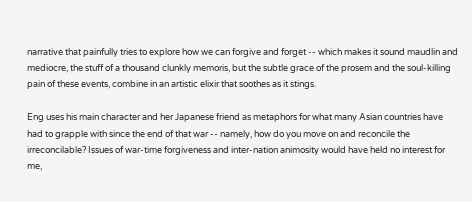narrative that painfully tries to explore how we can forgive and forget -- which makes it sound maudlin and mediocre, the stuff of a thousand clunkly memoris, but the subtle grace of the prosem and the soul-killing pain of these events, combine in an artistic elixir that soothes as it stings.

Eng uses his main character and her Japanese friend as metaphors for what many Asian countries have  had to grapple with since the end of that war -- namely, how do you move on and reconcile the irreconcilable? Issues of war-time forgiveness and inter-nation animosity would have held no interest for me,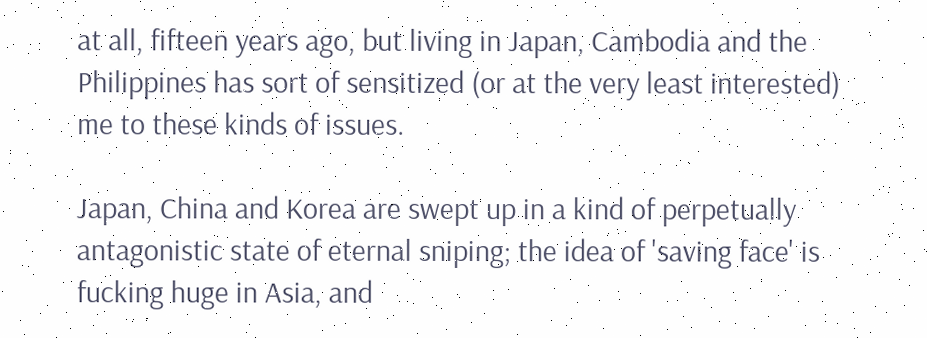at all, fifteen years ago, but living in Japan, Cambodia and the Philippines has sort of sensitized (or at the very least interested) me to these kinds of issues.

Japan, China and Korea are swept up in a kind of perpetually antagonistic state of eternal sniping; the idea of 'saving face' is fucking huge in Asia, and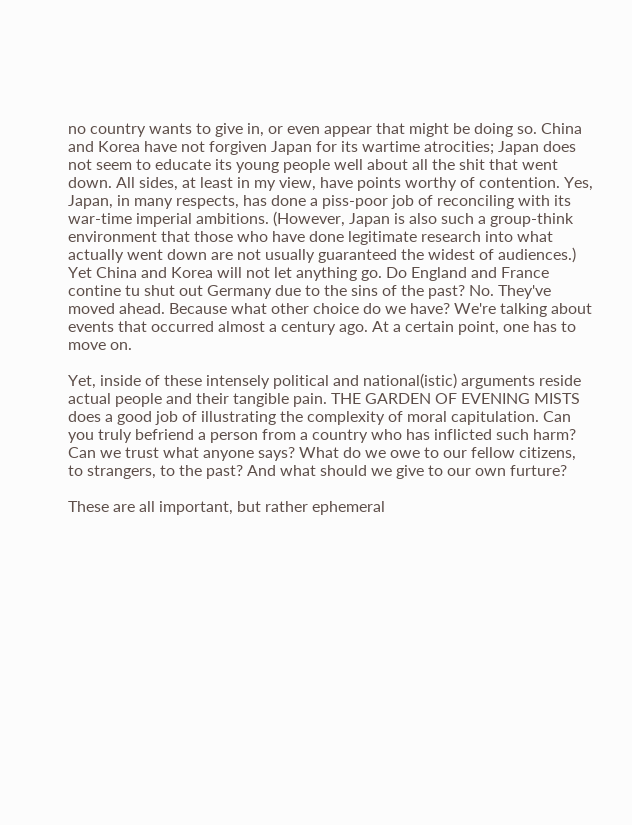no country wants to give in, or even appear that might be doing so. China and Korea have not forgiven Japan for its wartime atrocities; Japan does not seem to educate its young people well about all the shit that went down. All sides, at least in my view, have points worthy of contention. Yes, Japan, in many respects, has done a piss-poor job of reconciling with its war-time imperial ambitions. (However, Japan is also such a group-think environment that those who have done legitimate research into what actually went down are not usually guaranteed the widest of audiences.) Yet China and Korea will not let anything go. Do England and France contine tu shut out Germany due to the sins of the past? No. They've moved ahead. Because what other choice do we have? We're talking about events that occurred almost a century ago. At a certain point, one has to move on.

Yet, inside of these intensely political and national(istic) arguments reside actual people and their tangible pain. THE GARDEN OF EVENING MISTS does a good job of illustrating the complexity of moral capitulation. Can you truly befriend a person from a country who has inflicted such harm? Can we trust what anyone says? What do we owe to our fellow citizens, to strangers, to the past? And what should we give to our own furture?

These are all important, but rather ephemeral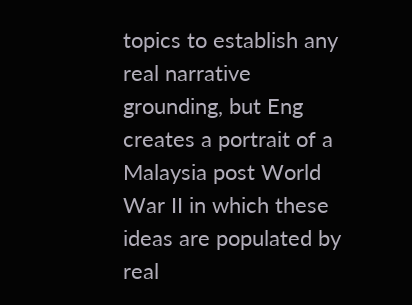topics to establish any real narrative grounding, but Eng creates a portrait of a Malaysia post World War II in which these ideas are populated by real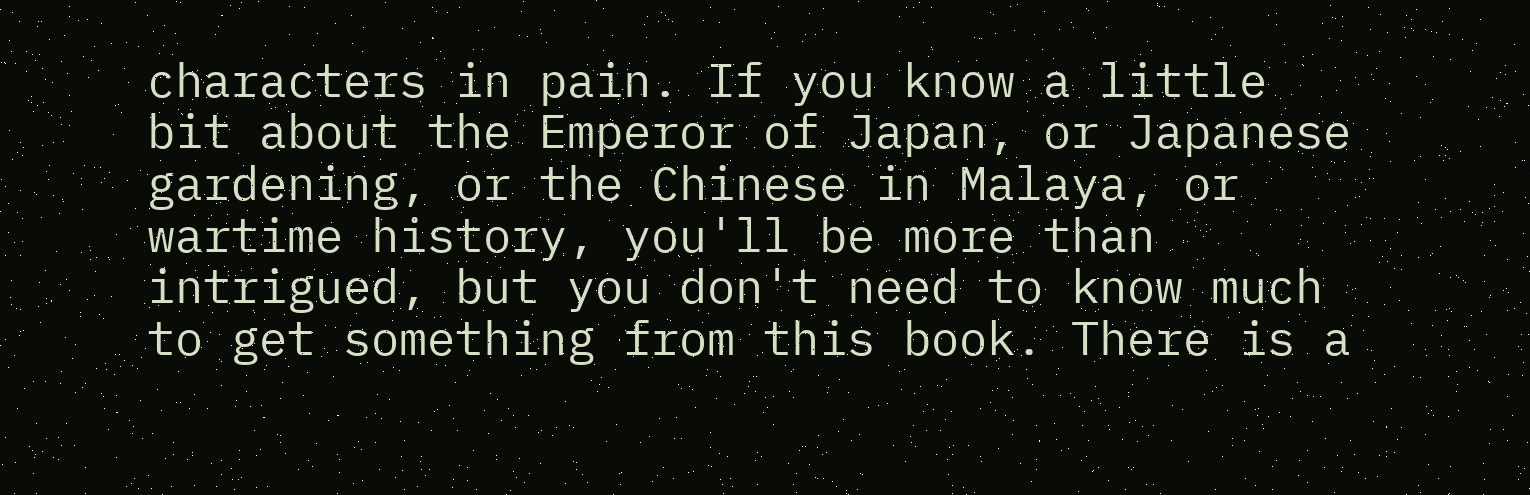characters in pain. If you know a little bit about the Emperor of Japan, or Japanese gardening, or the Chinese in Malaya, or wartime history, you'll be more than intrigued, but you don't need to know much to get something from this book. There is a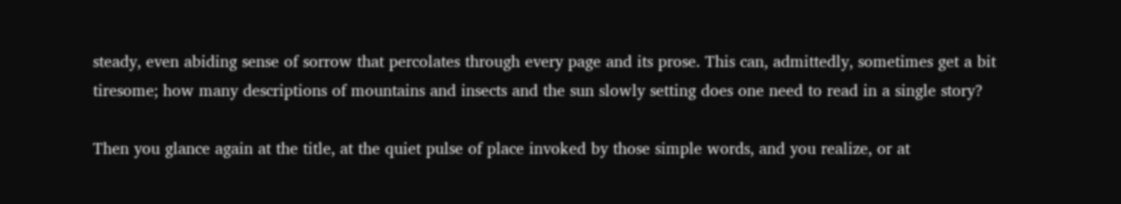steady, even abiding sense of sorrow that percolates through every page and its prose. This can, admittedly, sometimes get a bit tiresome; how many descriptions of mountains and insects and the sun slowly setting does one need to read in a single story?

Then you glance again at the title, at the quiet pulse of place invoked by those simple words, and you realize, or at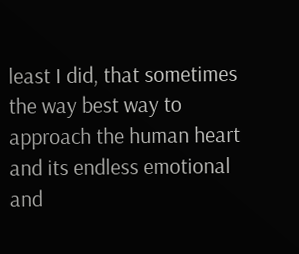least I did, that sometimes the way best way to approach the human heart and its endless emotional and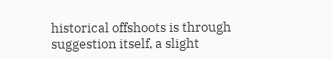historical offshoots is through suggestion itself, a slight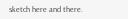sketch here and there.